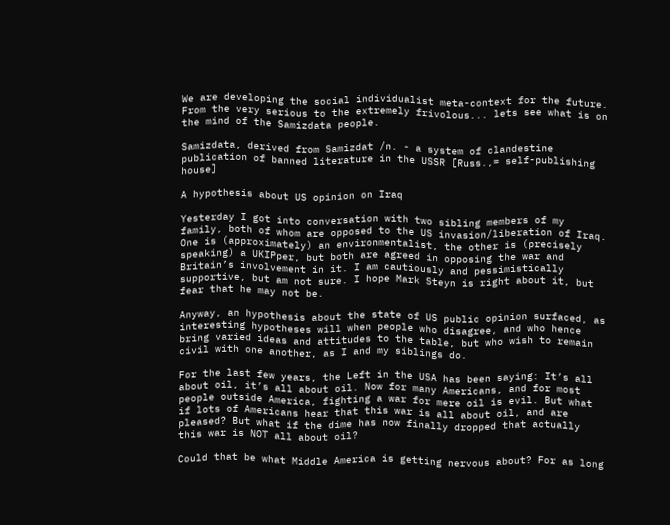We are developing the social individualist meta-context for the future. From the very serious to the extremely frivolous... lets see what is on the mind of the Samizdata people.

Samizdata, derived from Samizdat /n. - a system of clandestine publication of banned literature in the USSR [Russ.,= self-publishing house]

A hypothesis about US opinion on Iraq

Yesterday I got into conversation with two sibling members of my family, both of whom are opposed to the US invasion/liberation of Iraq. One is (approximately) an environmentalist, the other is (precisely speaking) a UKIPper, but both are agreed in opposing the war and Britain’s involvement in it. I am cautiously and pessimistically supportive, but am not sure. I hope Mark Steyn is right about it, but fear that he may not be.

Anyway, an hypothesis about the state of US public opinion surfaced, as interesting hypotheses will when people who disagree, and who hence bring varied ideas and attitudes to the table, but who wish to remain civil with one another, as I and my siblings do.

For the last few years, the Left in the USA has been saying: It’s all about oil, it’s all about oil. Now for many Americans, and for most people outside America, fighting a war for mere oil is evil. But what if lots of Americans hear that this war is all about oil, and are pleased? But what if the dime has now finally dropped that actually this war is NOT all about oil?

Could that be what Middle America is getting nervous about? For as long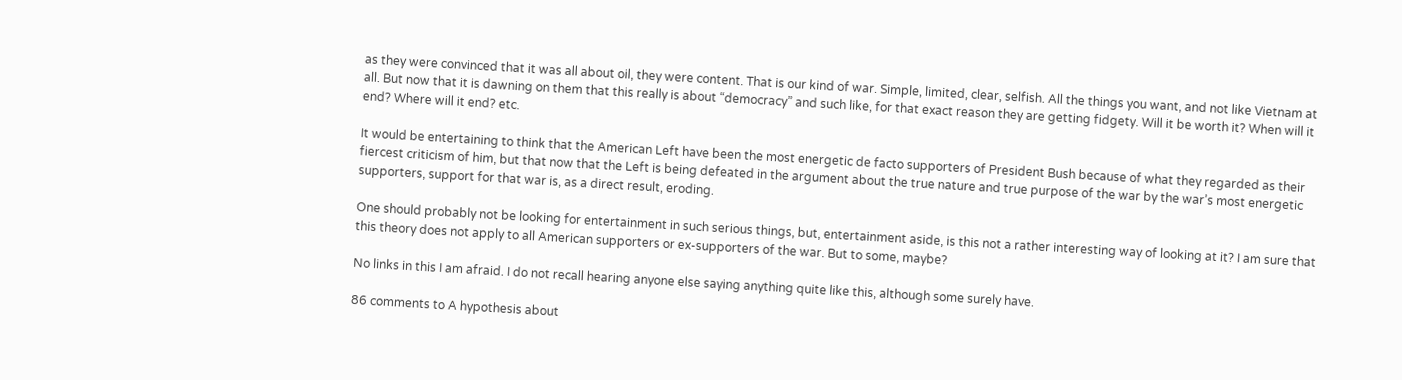as they were convinced that it was all about oil, they were content. That is our kind of war. Simple, limited, clear, selfish. All the things you want, and not like Vietnam at all. But now that it is dawning on them that this really is about “democracy” and such like, for that exact reason they are getting fidgety. Will it be worth it? When will it end? Where will it end? etc.

It would be entertaining to think that the American Left have been the most energetic de facto supporters of President Bush because of what they regarded as their fiercest criticism of him, but that now that the Left is being defeated in the argument about the true nature and true purpose of the war by the war’s most energetic supporters, support for that war is, as a direct result, eroding.

One should probably not be looking for entertainment in such serious things, but, entertainment aside, is this not a rather interesting way of looking at it? I am sure that this theory does not apply to all American supporters or ex-supporters of the war. But to some, maybe?

No links in this I am afraid. I do not recall hearing anyone else saying anything quite like this, although some surely have.

86 comments to A hypothesis about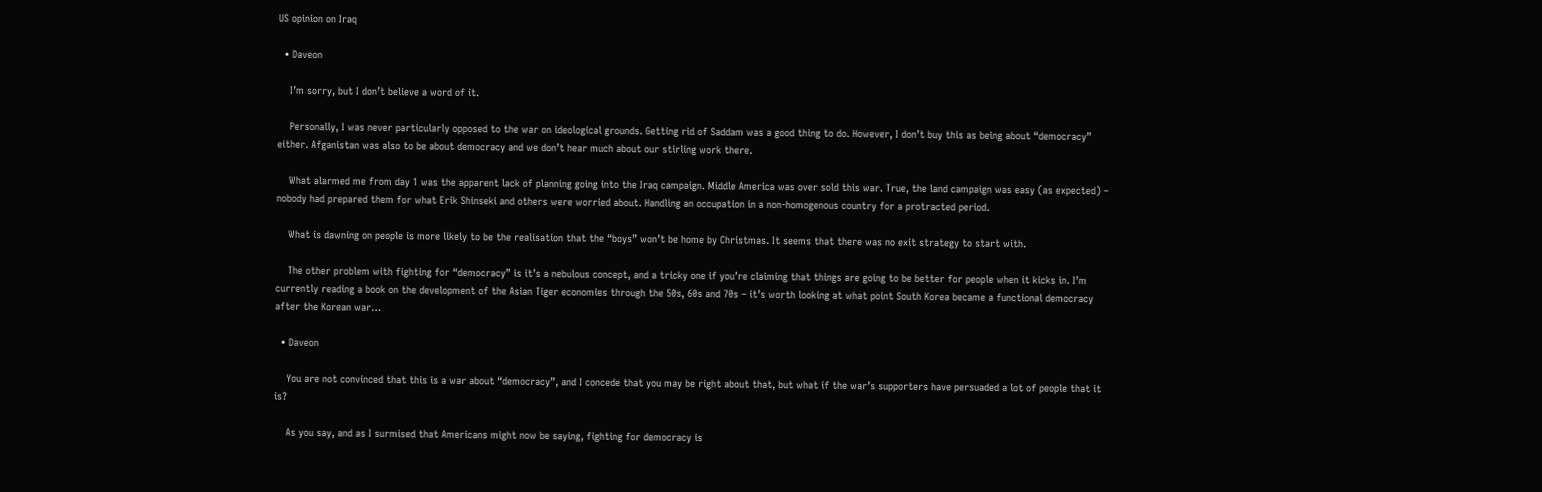US opinion on Iraq

  • Daveon

    I’m sorry, but I don’t believe a word of it.

    Personally, I was never particularly opposed to the war on ideological grounds. Getting rid of Saddam was a good thing to do. However, I don’t buy this as being about “democracy” either. Afganistan was also to be about democracy and we don’t hear much about our stirling work there.

    What alarmed me from day 1 was the apparent lack of planning going into the Iraq campaign. Middle America was over sold this war. True, the land campaign was easy (as expected) – nobody had prepared them for what Erik Shinseki and others were worried about. Handling an occupation in a non-homogenous country for a protracted period.

    What is dawning on people is more likely to be the realisation that the “boys” won’t be home by Christmas. It seems that there was no exit strategy to start with.

    The other problem with fighting for “democracy” is it’s a nebulous concept, and a tricky one if you’re claiming that things are going to be better for people when it kicks in. I’m currently reading a book on the development of the Asian Tiger economies through the 50s, 60s and 70s – it’s worth looking at what point South Korea became a functional democracy after the Korean war…

  • Daveon

    You are not convinced that this is a war about “democracy”, and I concede that you may be right about that, but what if the war’s supporters have persuaded a lot of people that it is?

    As you say, and as I surmised that Americans might now be saying, fighting for democracy is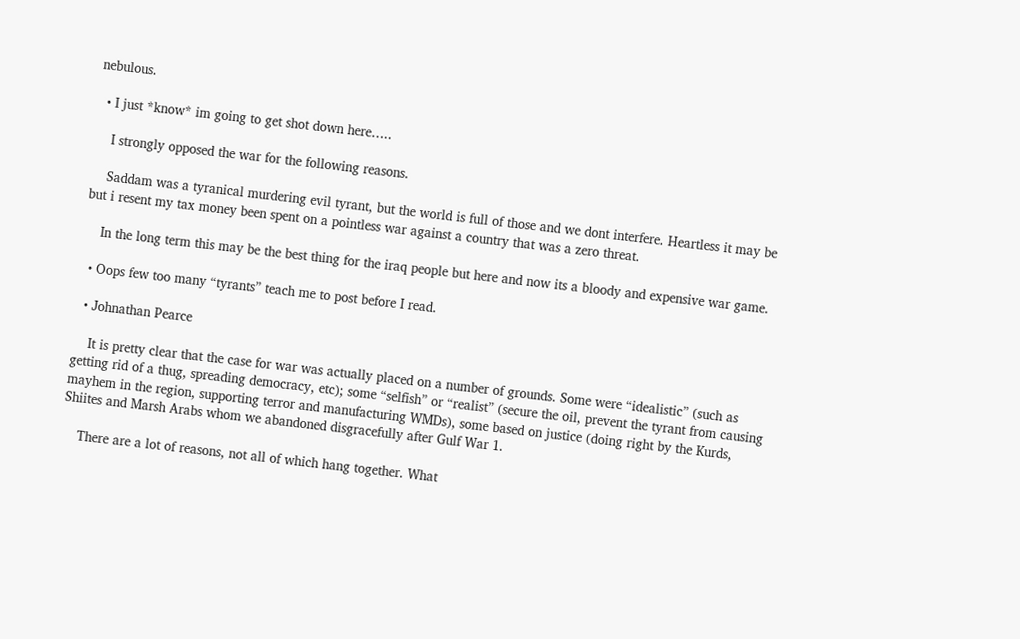nebulous.

  • I just *know* im going to get shot down here…..

    I strongly opposed the war for the following reasons.

    Saddam was a tyranical murdering evil tyrant, but the world is full of those and we dont interfere. Heartless it may be but i resent my tax money been spent on a pointless war against a country that was a zero threat.

    In the long term this may be the best thing for the iraq people but here and now its a bloody and expensive war game.

  • Oops few too many “tyrants” teach me to post before I read.

  • Johnathan Pearce

    It is pretty clear that the case for war was actually placed on a number of grounds. Some were “idealistic” (such as getting rid of a thug, spreading democracy, etc); some “selfish” or “realist” (secure the oil, prevent the tyrant from causing mayhem in the region, supporting terror and manufacturing WMDs), some based on justice (doing right by the Kurds, Shiites and Marsh Arabs whom we abandoned disgracefully after Gulf War 1.

    There are a lot of reasons, not all of which hang together. What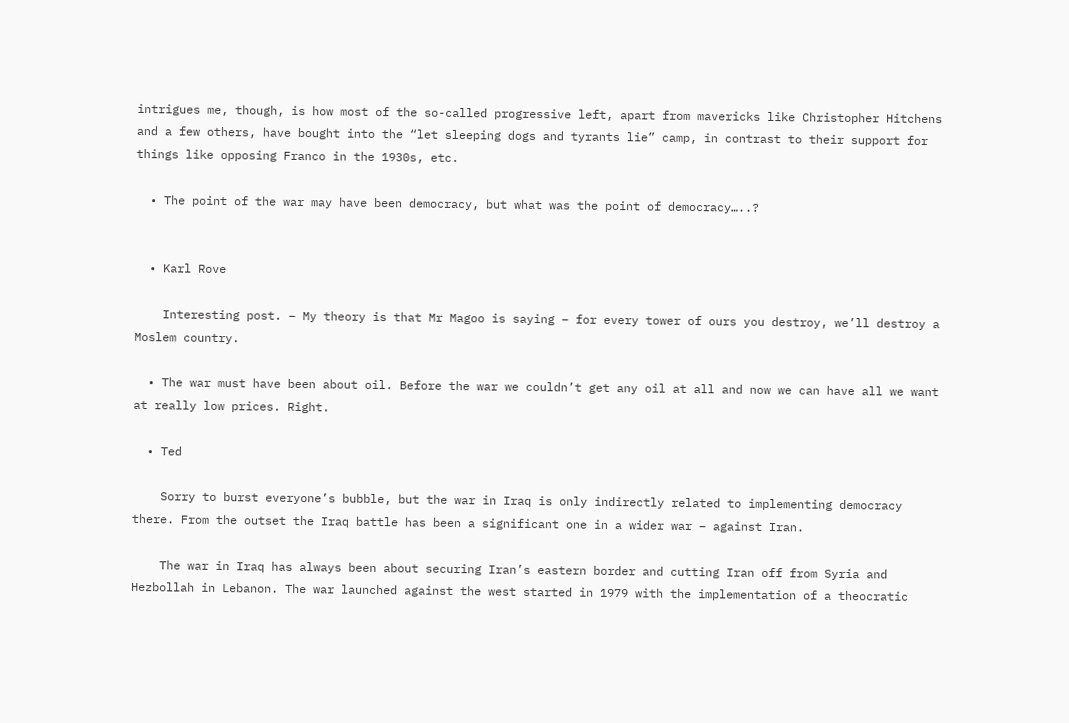intrigues me, though, is how most of the so-called progressive left, apart from mavericks like Christopher Hitchens and a few others, have bought into the “let sleeping dogs and tyrants lie” camp, in contrast to their support for things like opposing Franco in the 1930s, etc.

  • The point of the war may have been democracy, but what was the point of democracy…..?


  • Karl Rove

    Interesting post. – My theory is that Mr Magoo is saying – for every tower of ours you destroy, we’ll destroy a Moslem country.

  • The war must have been about oil. Before the war we couldn’t get any oil at all and now we can have all we want at really low prices. Right.

  • Ted

    Sorry to burst everyone’s bubble, but the war in Iraq is only indirectly related to implementing democracy there. From the outset the Iraq battle has been a significant one in a wider war – against Iran.

    The war in Iraq has always been about securing Iran’s eastern border and cutting Iran off from Syria and Hezbollah in Lebanon. The war launched against the west started in 1979 with the implementation of a theocratic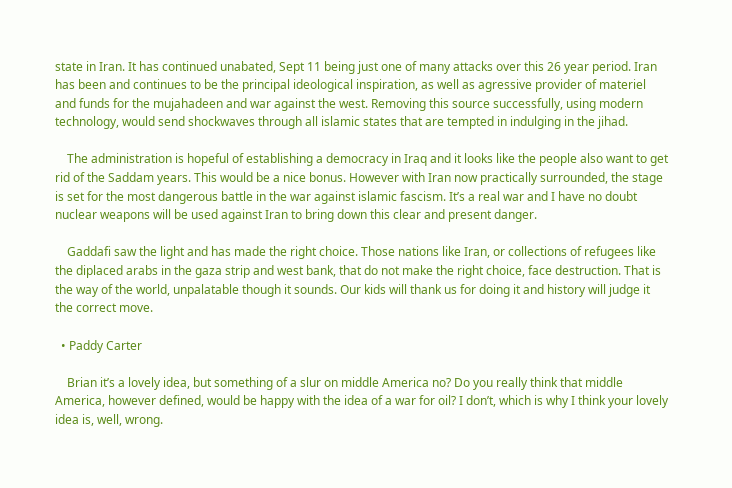state in Iran. It has continued unabated, Sept 11 being just one of many attacks over this 26 year period. Iran has been and continues to be the principal ideological inspiration, as well as agressive provider of materiel and funds for the mujahadeen and war against the west. Removing this source successfully, using modern technology, would send shockwaves through all islamic states that are tempted in indulging in the jihad.

    The administration is hopeful of establishing a democracy in Iraq and it looks like the people also want to get rid of the Saddam years. This would be a nice bonus. However with Iran now practically surrounded, the stage is set for the most dangerous battle in the war against islamic fascism. It’s a real war and I have no doubt nuclear weapons will be used against Iran to bring down this clear and present danger.

    Gaddafi saw the light and has made the right choice. Those nations like Iran, or collections of refugees like the diplaced arabs in the gaza strip and west bank, that do not make the right choice, face destruction. That is the way of the world, unpalatable though it sounds. Our kids will thank us for doing it and history will judge it the correct move.

  • Paddy Carter

    Brian it’s a lovely idea, but something of a slur on middle America no? Do you really think that middle America, however defined, would be happy with the idea of a war for oil? I don’t, which is why I think your lovely idea is, well, wrong.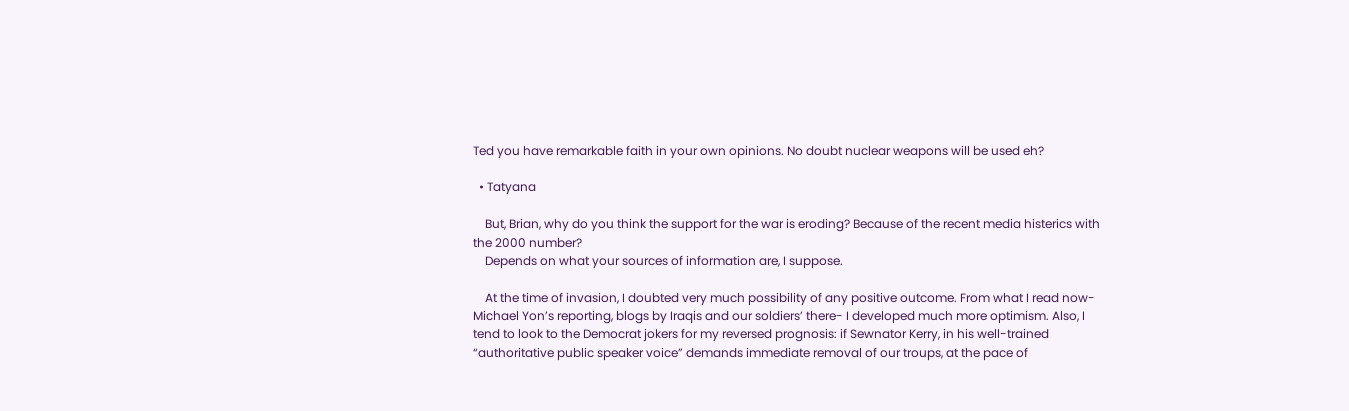Ted you have remarkable faith in your own opinions. No doubt nuclear weapons will be used eh?

  • Tatyana

    But, Brian, why do you think the support for the war is eroding? Because of the recent media histerics with the 2000 number?
    Depends on what your sources of information are, I suppose.

    At the time of invasion, I doubted very much possibility of any positive outcome. From what I read now- Michael Yon’s reporting, blogs by Iraqis and our soldiers’ there- I developed much more optimism. Also, I tend to look to the Democrat jokers for my reversed prognosis: if Sewnator Kerry, in his well-trained “authoritative public speaker voice” demands immediate removal of our troups, at the pace of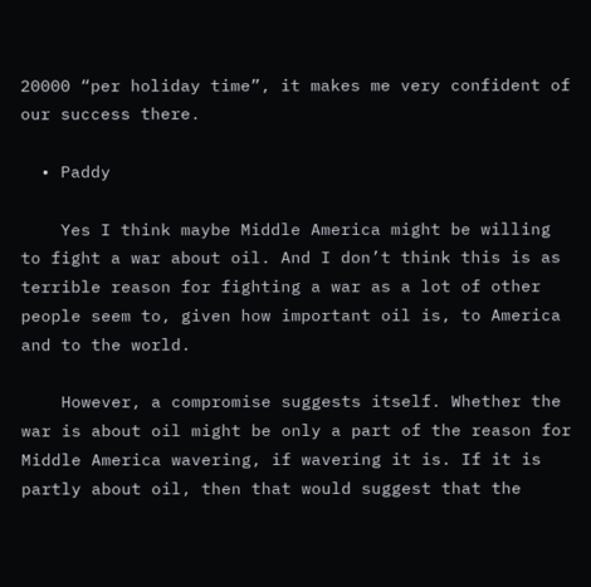20000 “per holiday time”, it makes me very confident of our success there.

  • Paddy

    Yes I think maybe Middle America might be willing to fight a war about oil. And I don’t think this is as terrible reason for fighting a war as a lot of other people seem to, given how important oil is, to America and to the world.

    However, a compromise suggests itself. Whether the war is about oil might be only a part of the reason for Middle America wavering, if wavering it is. If it is partly about oil, then that would suggest that the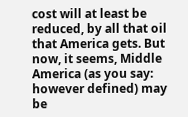cost will at least be reduced, by all that oil that America gets. But now, it seems, Middle America (as you say: however defined) may be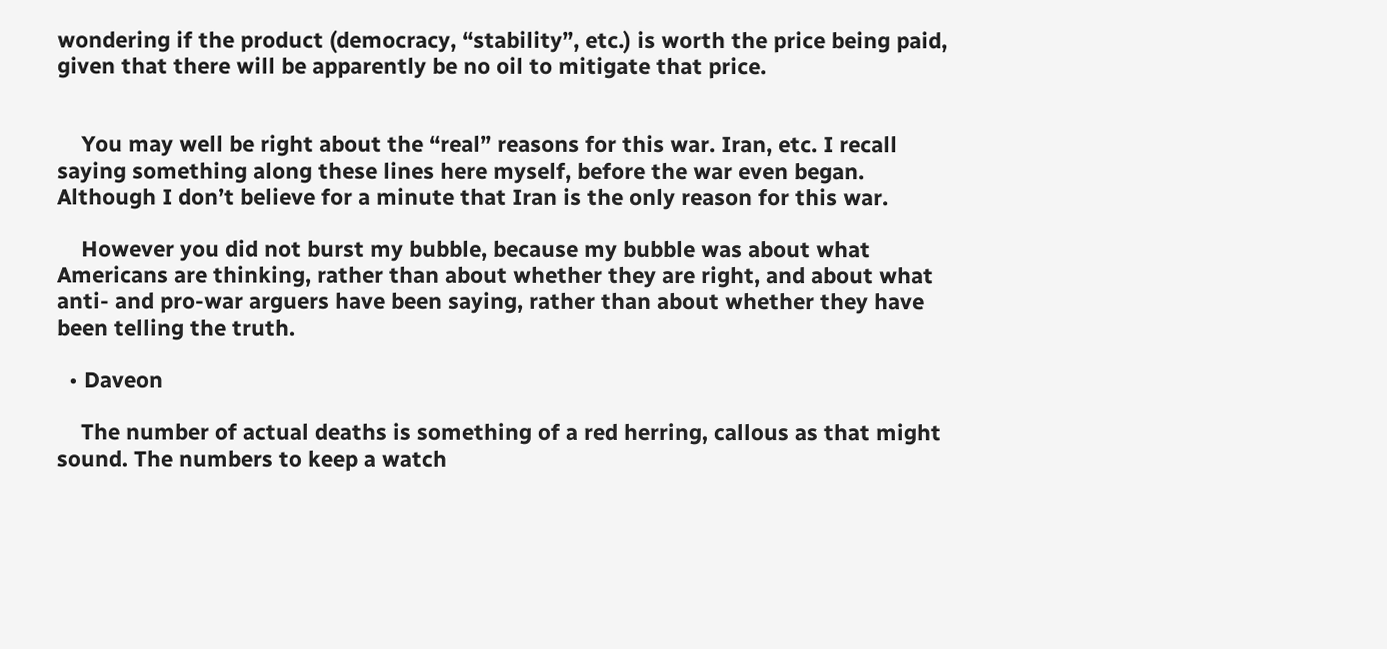wondering if the product (democracy, “stability”, etc.) is worth the price being paid, given that there will be apparently be no oil to mitigate that price.


    You may well be right about the “real” reasons for this war. Iran, etc. I recall saying something along these lines here myself, before the war even began. Although I don’t believe for a minute that Iran is the only reason for this war.

    However you did not burst my bubble, because my bubble was about what Americans are thinking, rather than about whether they are right, and about what anti- and pro-war arguers have been saying, rather than about whether they have been telling the truth.

  • Daveon

    The number of actual deaths is something of a red herring, callous as that might sound. The numbers to keep a watch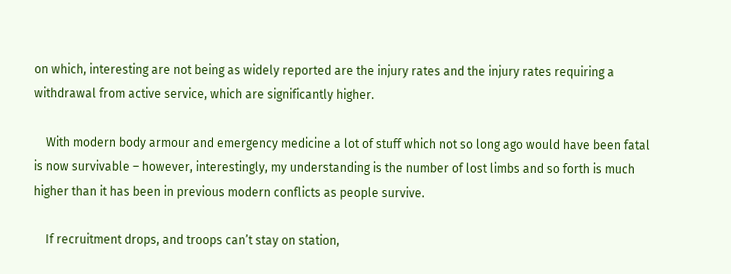on which, interesting are not being as widely reported are the injury rates and the injury rates requiring a withdrawal from active service, which are significantly higher.

    With modern body armour and emergency medicine a lot of stuff which not so long ago would have been fatal is now survivable – however, interestingly, my understanding is the number of lost limbs and so forth is much higher than it has been in previous modern conflicts as people survive.

    If recruitment drops, and troops can’t stay on station,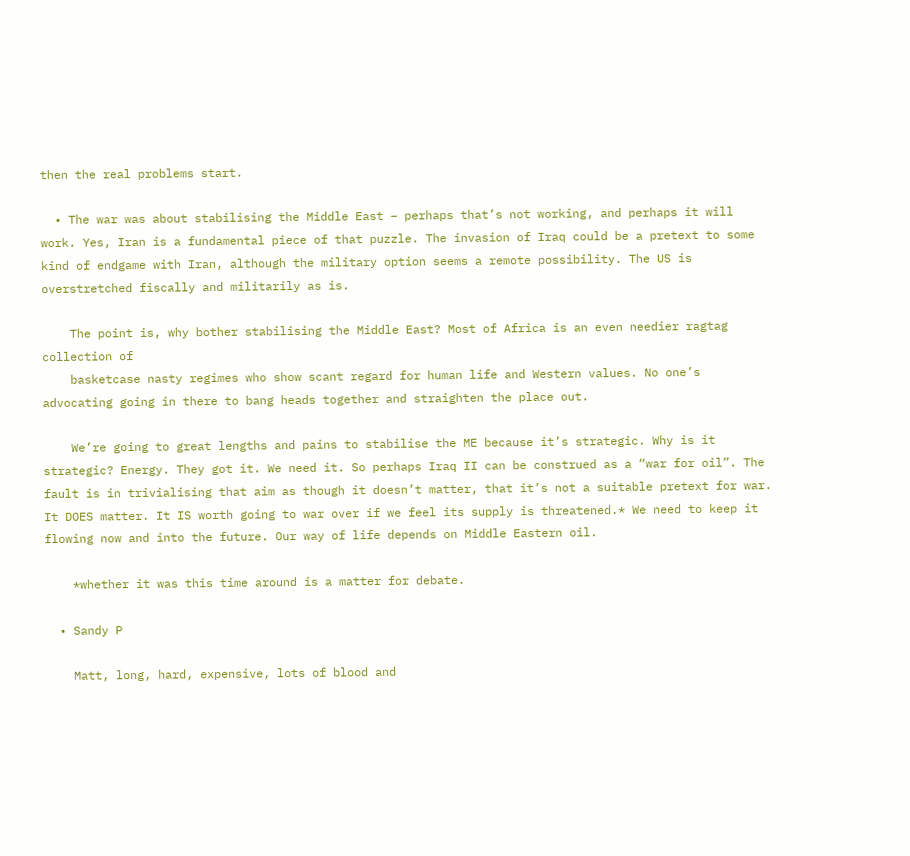then the real problems start.

  • The war was about stabilising the Middle East – perhaps that’s not working, and perhaps it will work. Yes, Iran is a fundamental piece of that puzzle. The invasion of Iraq could be a pretext to some kind of endgame with Iran, although the military option seems a remote possibility. The US is overstretched fiscally and militarily as is.

    The point is, why bother stabilising the Middle East? Most of Africa is an even needier ragtag collection of
    basketcase nasty regimes who show scant regard for human life and Western values. No one’s advocating going in there to bang heads together and straighten the place out.

    We’re going to great lengths and pains to stabilise the ME because it’s strategic. Why is it strategic? Energy. They got it. We need it. So perhaps Iraq II can be construed as a “war for oil”. The fault is in trivialising that aim as though it doesn’t matter, that it’s not a suitable pretext for war. It DOES matter. It IS worth going to war over if we feel its supply is threatened.* We need to keep it flowing now and into the future. Our way of life depends on Middle Eastern oil.

    *whether it was this time around is a matter for debate.

  • Sandy P

    Matt, long, hard, expensive, lots of blood and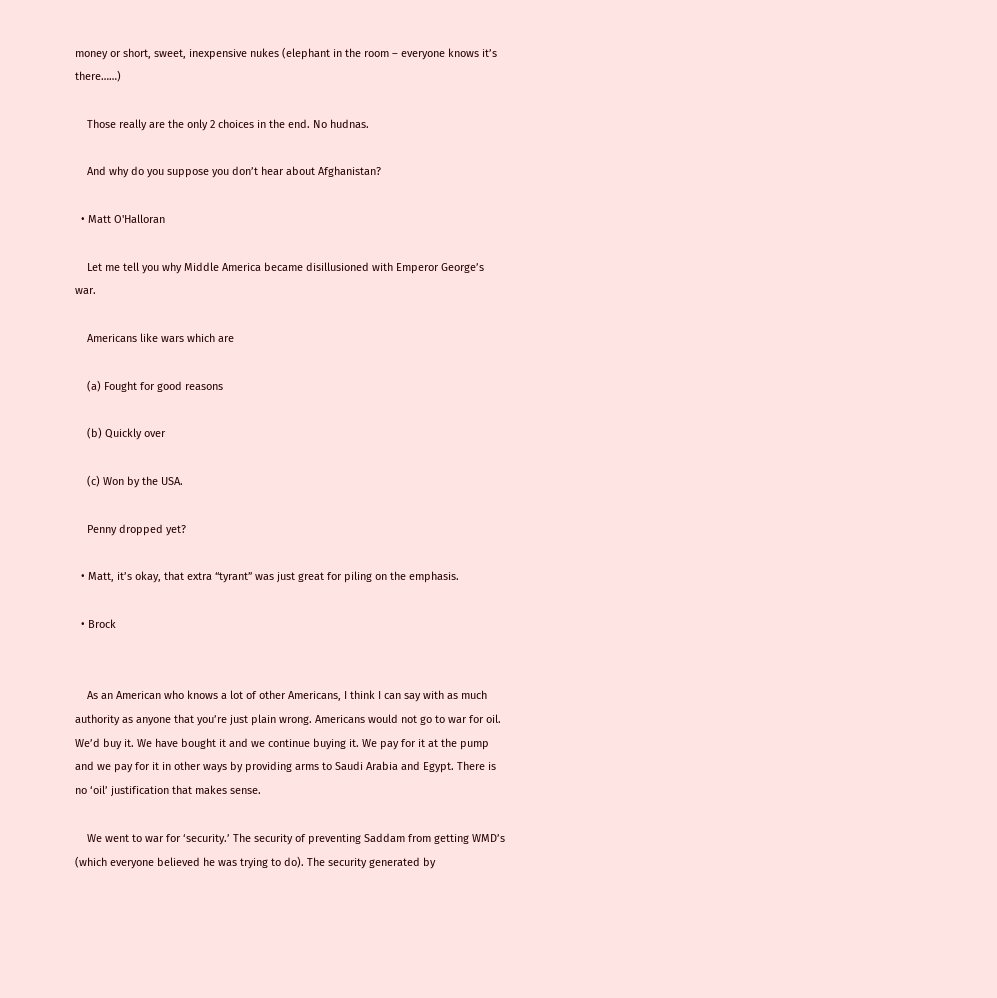money or short, sweet, inexpensive nukes (elephant in the room – everyone knows it’s there……)

    Those really are the only 2 choices in the end. No hudnas.

    And why do you suppose you don’t hear about Afghanistan?

  • Matt O'Halloran

    Let me tell you why Middle America became disillusioned with Emperor George’s war.

    Americans like wars which are

    (a) Fought for good reasons

    (b) Quickly over

    (c) Won by the USA.

    Penny dropped yet?

  • Matt, it’s okay, that extra “tyrant” was just great for piling on the emphasis.

  • Brock


    As an American who knows a lot of other Americans, I think I can say with as much authority as anyone that you’re just plain wrong. Americans would not go to war for oil. We’d buy it. We have bought it and we continue buying it. We pay for it at the pump and we pay for it in other ways by providing arms to Saudi Arabia and Egypt. There is no ‘oil’ justification that makes sense.

    We went to war for ‘security.’ The security of preventing Saddam from getting WMD’s (which everyone believed he was trying to do). The security generated by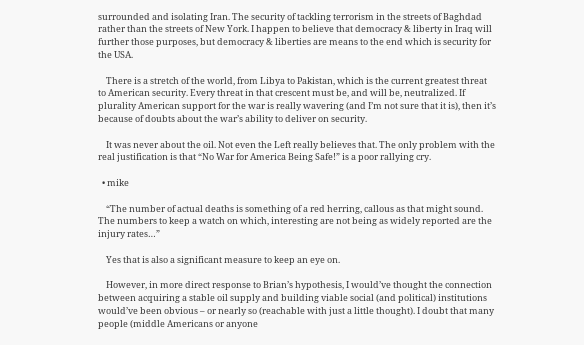surrounded and isolating Iran. The security of tackling terrorism in the streets of Baghdad rather than the streets of New York. I happen to believe that democracy & liberty in Iraq will further those purposes, but democracy & liberties are means to the end which is security for the USA.

    There is a stretch of the world, from Libya to Pakistan, which is the current greatest threat to American security. Every threat in that crescent must be, and will be, neutralized. If plurality American support for the war is really wavering (and I’m not sure that it is), then it’s because of doubts about the war’s ability to deliver on security.

    It was never about the oil. Not even the Left really believes that. The only problem with the real justification is that “No War for America Being Safe!” is a poor rallying cry.

  • mike

    “The number of actual deaths is something of a red herring, callous as that might sound. The numbers to keep a watch on which, interesting are not being as widely reported are the injury rates…”

    Yes that is also a significant measure to keep an eye on.

    However, in more direct response to Brian’s hypothesis, I would’ve thought the connection between acquiring a stable oil supply and building viable social (and political) institutions would’ve been obvious – or nearly so (reachable with just a little thought). I doubt that many people (middle Americans or anyone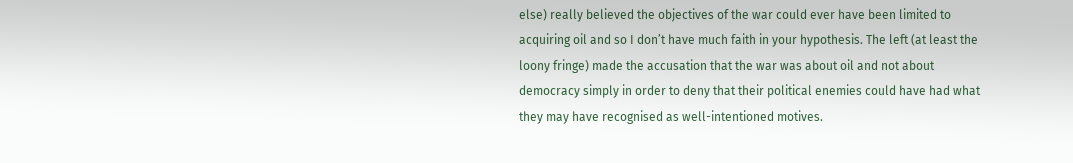else) really believed the objectives of the war could ever have been limited to acquiring oil and so I don’t have much faith in your hypothesis. The left (at least the loony fringe) made the accusation that the war was about oil and not about democracy simply in order to deny that their political enemies could have had what they may have recognised as well-intentioned motives.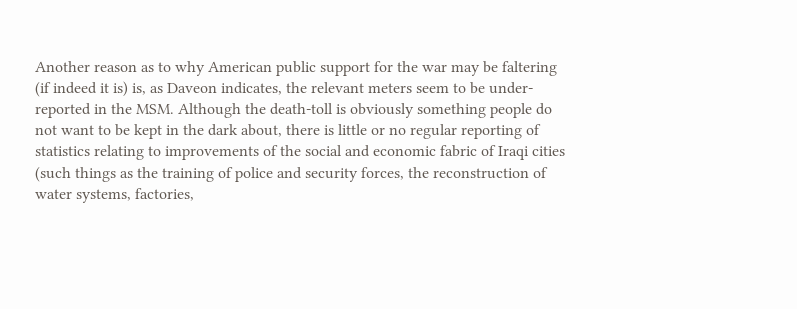Another reason as to why American public support for the war may be faltering (if indeed it is) is, as Daveon indicates, the relevant meters seem to be under-reported in the MSM. Although the death-toll is obviously something people do not want to be kept in the dark about, there is little or no regular reporting of statistics relating to improvements of the social and economic fabric of Iraqi cities (such things as the training of police and security forces, the reconstruction of water systems, factories,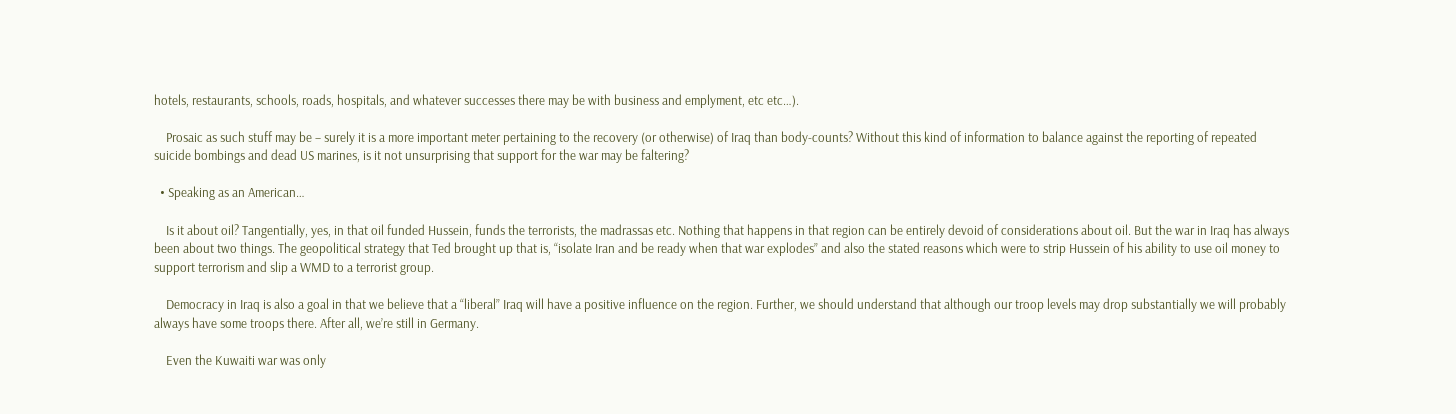hotels, restaurants, schools, roads, hospitals, and whatever successes there may be with business and emplyment, etc etc…).

    Prosaic as such stuff may be – surely it is a more important meter pertaining to the recovery (or otherwise) of Iraq than body-counts? Without this kind of information to balance against the reporting of repeated suicide bombings and dead US marines, is it not unsurprising that support for the war may be faltering?

  • Speaking as an American…

    Is it about oil? Tangentially, yes, in that oil funded Hussein, funds the terrorists, the madrassas etc. Nothing that happens in that region can be entirely devoid of considerations about oil. But the war in Iraq has always been about two things. The geopolitical strategy that Ted brought up that is, “isolate Iran and be ready when that war explodes” and also the stated reasons which were to strip Hussein of his ability to use oil money to support terrorism and slip a WMD to a terrorist group.

    Democracy in Iraq is also a goal in that we believe that a “liberal” Iraq will have a positive influence on the region. Further, we should understand that although our troop levels may drop substantially we will probably always have some troops there. After all, we’re still in Germany.

    Even the Kuwaiti war was only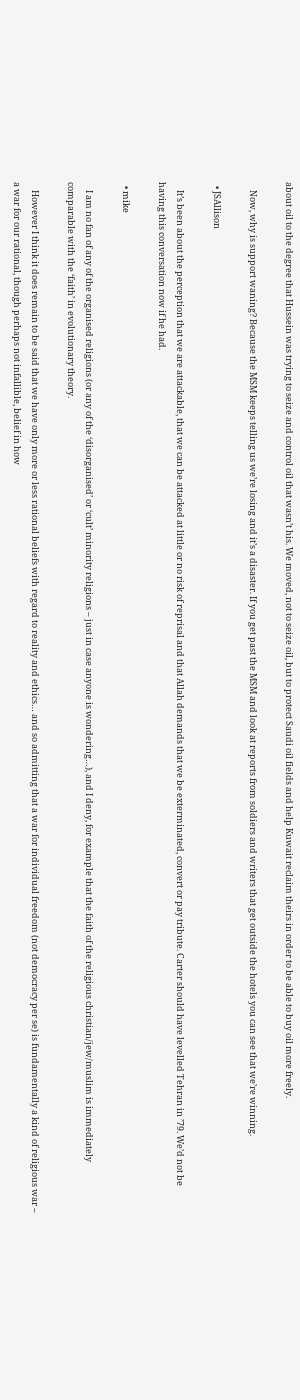about oil to the degree that Hussein was trying to seize and control oil that wasn’t his. We moved, not to seize oil, but to protect Saudi oil fields and help Kuwait reclaim theirs in order to be able to buy oil more freely.

    Now, why is support waning? Because the MSM keeps telling us we’re losing and it’s a disaster. If you get past the MSM and look at reports from soldiers and writers that get outside the hotels you can see that we’re winning.

  • JSAllison

    It’s been about the perception that we are attackable, that we can be attacked at little or no risk of reprisal and that Allah demands that we be exterminated, convert or pay tribute. Carter should have levelled Tehran in ’79. We’d not be having this conversation now if he had.

  • mike

    I am no fan of any of the organised religions (or any of the ‘disorganised’ or ‘cult’ minority religions – just in case anyone is wondering…), and I deny, for example that the faith of the religious christian/jew/muslim is immediately comparable with the ‘faith’ in evolutionary theory.

    However I think it does remain to be said that we have only more or less rational beliefs with regard to reality and ethics… and so admitting that a war for individual freedom (not democracy per se) is fundamentally a kind of religious war – a war for our rational, though perhaps not infallible, belief in how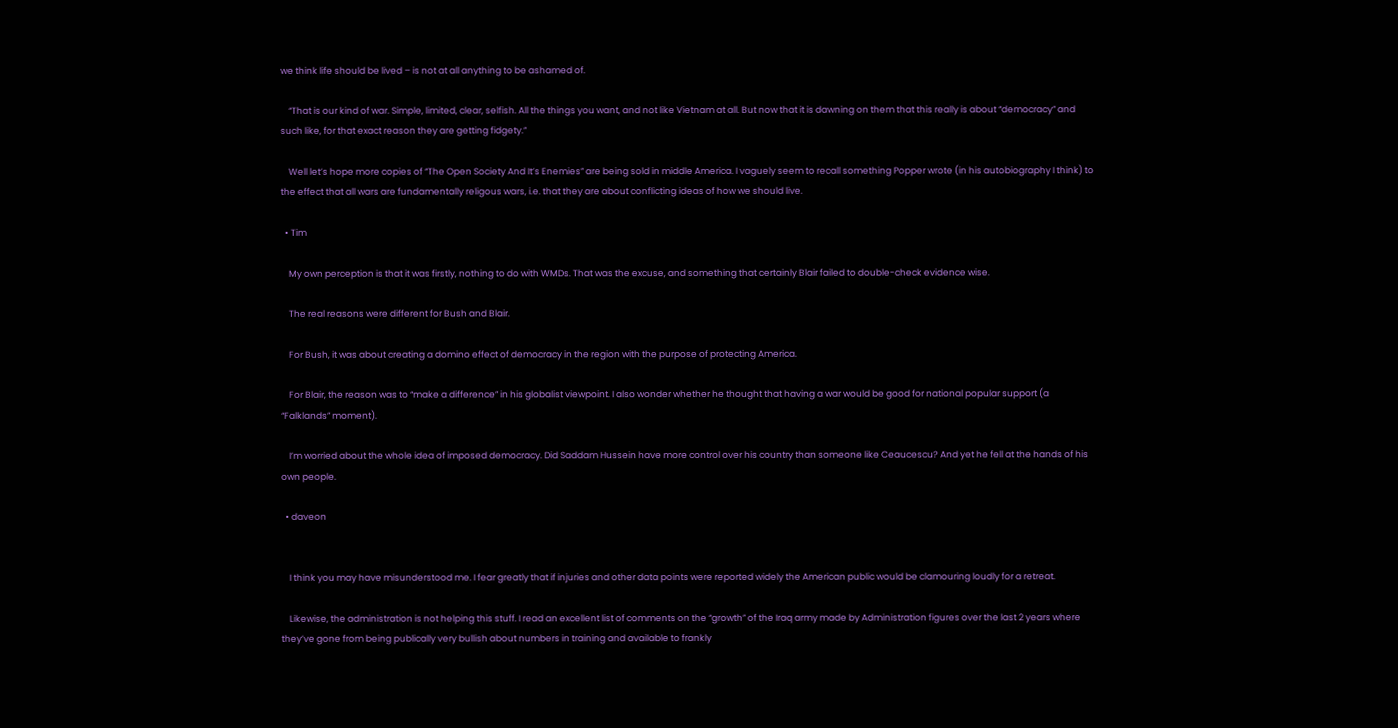we think life should be lived – is not at all anything to be ashamed of.

    “That is our kind of war. Simple, limited, clear, selfish. All the things you want, and not like Vietnam at all. But now that it is dawning on them that this really is about “democracy” and such like, for that exact reason they are getting fidgety.”

    Well let’s hope more copies of “The Open Society And It’s Enemies” are being sold in middle America. I vaguely seem to recall something Popper wrote (in his autobiography I think) to the effect that all wars are fundamentally religous wars, i.e. that they are about conflicting ideas of how we should live.

  • Tim

    My own perception is that it was firstly, nothing to do with WMDs. That was the excuse, and something that certainly Blair failed to double-check evidence wise.

    The real reasons were different for Bush and Blair.

    For Bush, it was about creating a domino effect of democracy in the region with the purpose of protecting America.

    For Blair, the reason was to “make a difference” in his globalist viewpoint. I also wonder whether he thought that having a war would be good for national popular support (a “Falklands” moment).

    I’m worried about the whole idea of imposed democracy. Did Saddam Hussein have more control over his country than someone like Ceaucescu? And yet he fell at the hands of his own people.

  • daveon


    I think you may have misunderstood me. I fear greatly that if injuries and other data points were reported widely the American public would be clamouring loudly for a retreat.

    Likewise, the administration is not helping this stuff. I read an excellent list of comments on the “growth” of the Iraq army made by Administration figures over the last 2 years where they’ve gone from being publically very bullish about numbers in training and available to frankly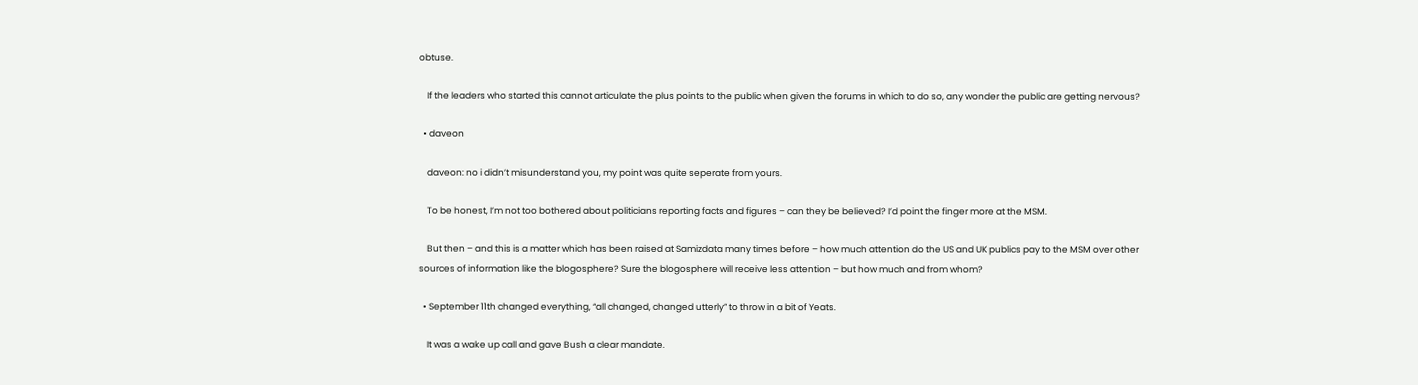obtuse.

    If the leaders who started this cannot articulate the plus points to the public when given the forums in which to do so, any wonder the public are getting nervous?

  • daveon

    daveon: no i didn’t misunderstand you, my point was quite seperate from yours.

    To be honest, I’m not too bothered about politicians reporting facts and figures – can they be believed? I’d point the finger more at the MSM.

    But then – and this is a matter which has been raised at Samizdata many times before – how much attention do the US and UK publics pay to the MSM over other sources of information like the blogosphere? Sure the blogosphere will receive less attention – but how much and from whom?

  • September 11th changed everything, “all changed, changed utterly” to throw in a bit of Yeats.

    It was a wake up call and gave Bush a clear mandate.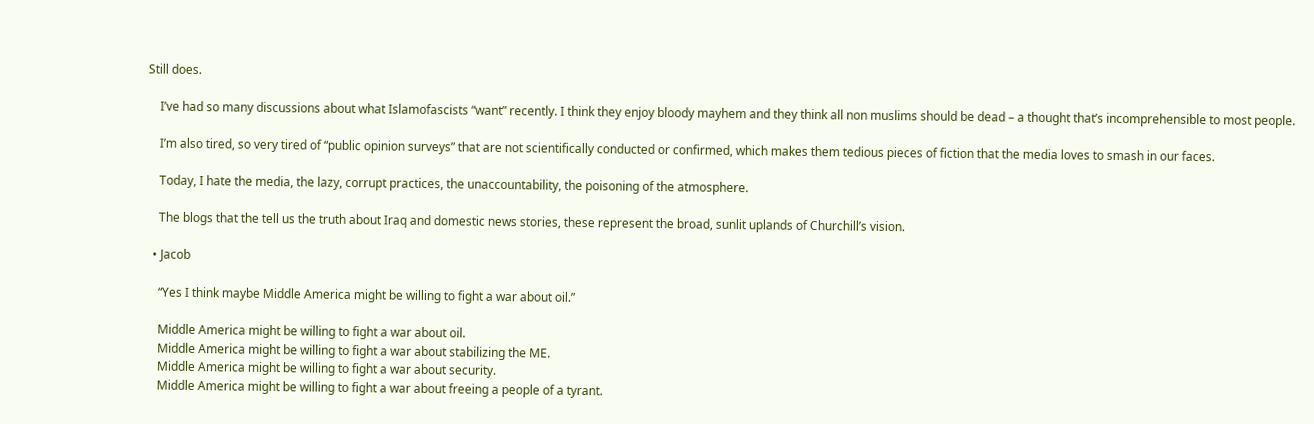Still does.

    I’ve had so many discussions about what Islamofascists “want” recently. I think they enjoy bloody mayhem and they think all non muslims should be dead – a thought that’s incomprehensible to most people.

    I’m also tired, so very tired of “public opinion surveys” that are not scientifically conducted or confirmed, which makes them tedious pieces of fiction that the media loves to smash in our faces.

    Today, I hate the media, the lazy, corrupt practices, the unaccountability, the poisoning of the atmosphere.

    The blogs that the tell us the truth about Iraq and domestic news stories, these represent the broad, sunlit uplands of Churchill’s vision.

  • Jacob

    “Yes I think maybe Middle America might be willing to fight a war about oil.”

    Middle America might be willing to fight a war about oil.
    Middle America might be willing to fight a war about stabilizing the ME.
    Middle America might be willing to fight a war about security.
    Middle America might be willing to fight a war about freeing a people of a tyrant.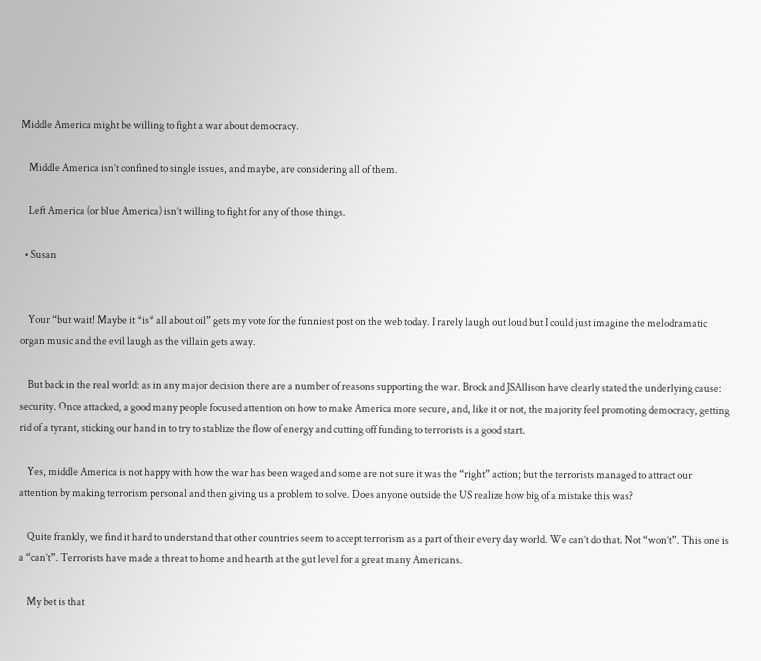Middle America might be willing to fight a war about democracy.

    Middle America isn’t confined to single issues, and maybe, are considering all of them.

    Left America (or blue America) isn’t willing to fight for any of those things.

  • Susan


    Your “but wait! Maybe it *is* all about oil” gets my vote for the funniest post on the web today. I rarely laugh out loud but I could just imagine the melodramatic organ music and the evil laugh as the villain gets away.

    But back in the real world: as in any major decision there are a number of reasons supporting the war. Brock and JSAllison have clearly stated the underlying cause: security. Once attacked, a good many people focused attention on how to make America more secure, and, like it or not, the majority feel promoting democracy, getting rid of a tyrant, sticking our hand in to try to stablize the flow of energy and cutting off funding to terrorists is a good start.

    Yes, middle America is not happy with how the war has been waged and some are not sure it was the “right” action; but the terrorists managed to attract our attention by making terrorism personal and then giving us a problem to solve. Does anyone outside the US realize how big of a mistake this was?

    Quite frankly, we find it hard to understand that other countries seem to accept terrorism as a part of their every day world. We can’t do that. Not “won’t”. This one is a “can’t”. Terrorists have made a threat to home and hearth at the gut level for a great many Americans.

    My bet is that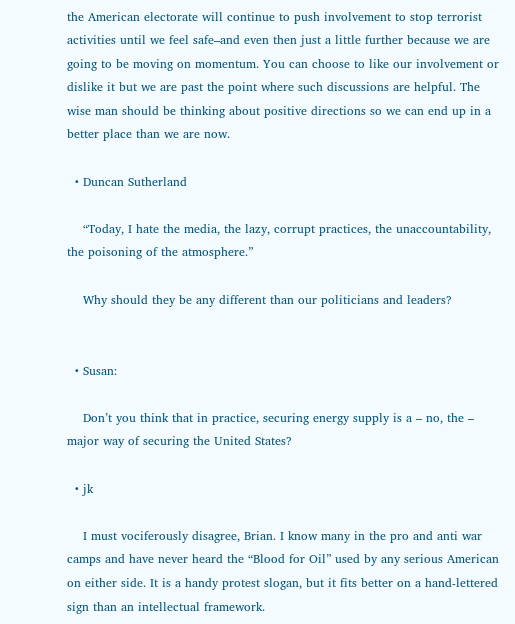the American electorate will continue to push involvement to stop terrorist activities until we feel safe–and even then just a little further because we are going to be moving on momentum. You can choose to like our involvement or dislike it but we are past the point where such discussions are helpful. The wise man should be thinking about positive directions so we can end up in a better place than we are now.

  • Duncan Sutherland

    “Today, I hate the media, the lazy, corrupt practices, the unaccountability, the poisoning of the atmosphere.”

    Why should they be any different than our politicians and leaders?


  • Susan:

    Don’t you think that in practice, securing energy supply is a – no, the – major way of securing the United States?

  • jk

    I must vociferously disagree, Brian. I know many in the pro and anti war camps and have never heard the “Blood for Oil” used by any serious American on either side. It is a handy protest slogan, but it fits better on a hand-lettered sign than an intellectual framework.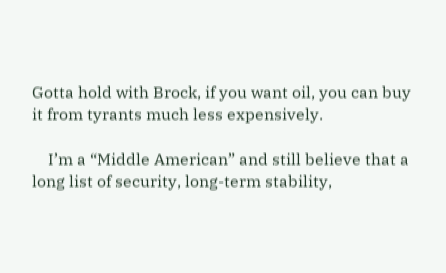Gotta hold with Brock, if you want oil, you can buy it from tyrants much less expensively.

    I’m a “Middle American” and still believe that a long list of security, long-term stability,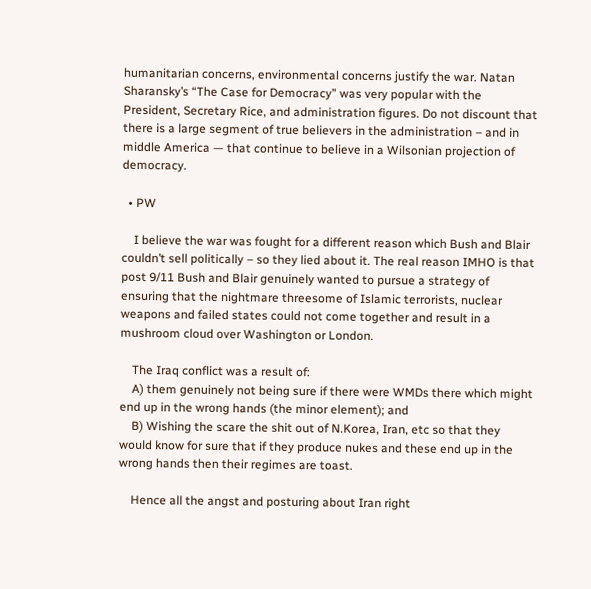humanitarian concerns, environmental concerns justify the war. Natan Sharansky’s “The Case for Democracy” was very popular with the President, Secretary Rice, and administration figures. Do not discount that there is a large segment of true believers in the administration – and in middle America — that continue to believe in a Wilsonian projection of democracy.

  • PW

    I believe the war was fought for a different reason which Bush and Blair couldn’t sell politically – so they lied about it. The real reason IMHO is that post 9/11 Bush and Blair genuinely wanted to pursue a strategy of ensuring that the nightmare threesome of Islamic terrorists, nuclear weapons and failed states could not come together and result in a mushroom cloud over Washington or London.

    The Iraq conflict was a result of:
    A) them genuinely not being sure if there were WMDs there which might end up in the wrong hands (the minor element); and
    B) Wishing the scare the shit out of N.Korea, Iran, etc so that they would know for sure that if they produce nukes and these end up in the wrong hands then their regimes are toast.

    Hence all the angst and posturing about Iran right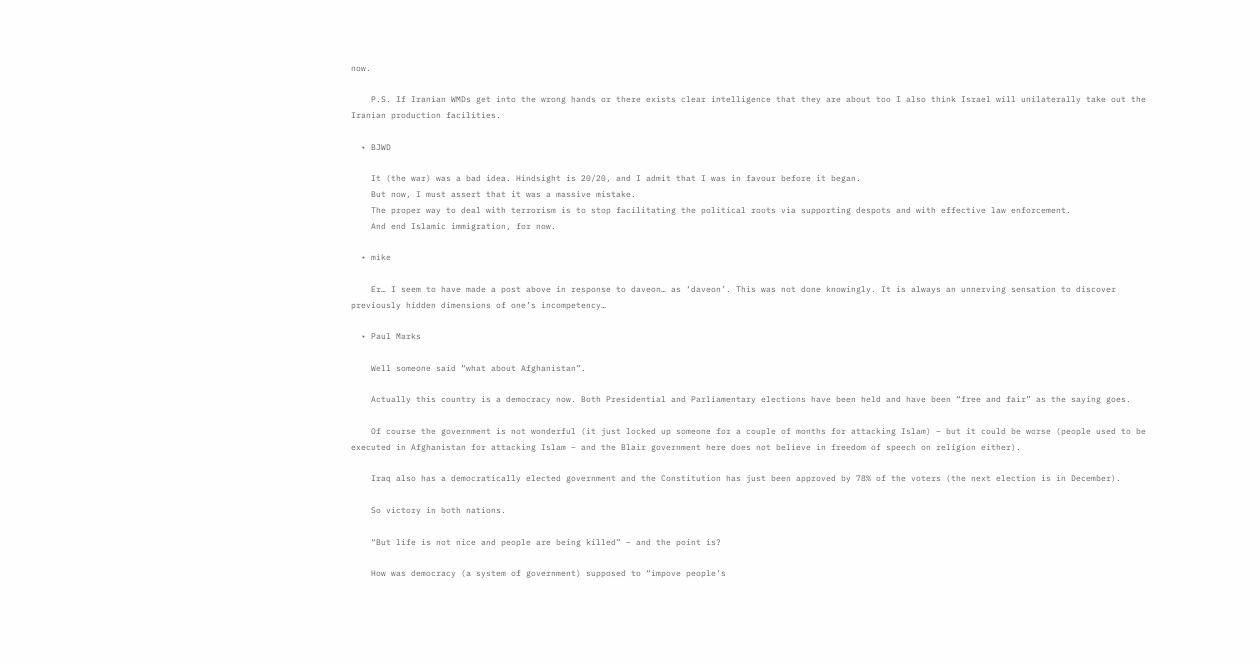now.

    P.S. If Iranian WMDs get into the wrong hands or there exists clear intelligence that they are about too I also think Israel will unilaterally take out the Iranian production facilities.

  • BJWD

    It (the war) was a bad idea. Hindsight is 20/20, and I admit that I was in favour before it began.
    But now, I must assert that it was a massive mistake.
    The proper way to deal with terrorism is to stop facilitating the political roots via supporting despots and with effective law enforcement.
    And end Islamic immigration, for now.

  • mike

    Er… I seem to have made a post above in response to daveon… as ‘daveon’. This was not done knowingly. It is always an unnerving sensation to discover previously hidden dimensions of one’s incompetency…

  • Paul Marks

    Well someone said “what about Afghanistan”.

    Actually this country is a democracy now. Both Presidential and Parliamentary elections have been held and have been “free and fair” as the saying goes.

    Of course the government is not wonderful (it just locked up someone for a couple of months for attacking Islam) – but it could be worse (people used to be executed in Afghanistan for attacking Islam – and the Blair government here does not believe in freedom of speech on religion either).

    Iraq also has a democratically elected government and the Constitution has just been approved by 78% of the voters (the next election is in December).

    So victory in both nations.

    “But life is not nice and people are being killed” – and the point is?

    How was democracy (a system of government) supposed to “impove people’s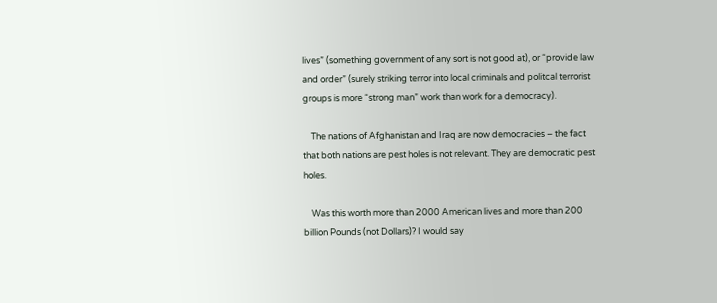lives” (something government of any sort is not good at), or “provide law and order” (surely striking terror into local criminals and politcal terrorist groups is more “strong man” work than work for a democracy).

    The nations of Afghanistan and Iraq are now democracies – the fact that both nations are pest holes is not relevant. They are democratic pest holes.

    Was this worth more than 2000 American lives and more than 200 billion Pounds (not Dollars)? I would say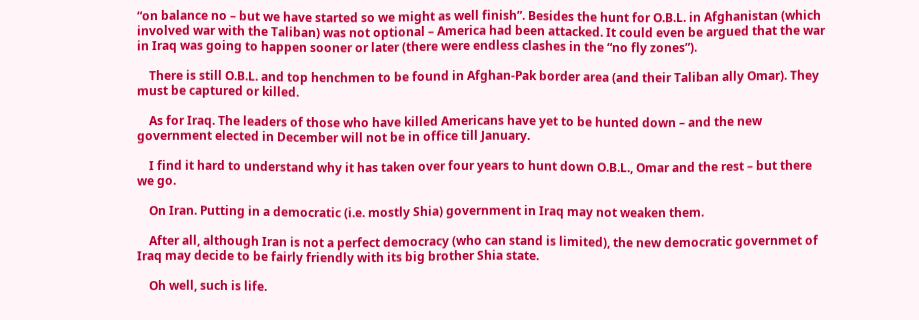“on balance no – but we have started so we might as well finish”. Besides the hunt for O.B.L. in Afghanistan (which involved war with the Taliban) was not optional – America had been attacked. It could even be argued that the war in Iraq was going to happen sooner or later (there were endless clashes in the “no fly zones”).

    There is still O.B.L. and top henchmen to be found in Afghan-Pak border area (and their Taliban ally Omar). They must be captured or killed.

    As for Iraq. The leaders of those who have killed Americans have yet to be hunted down – and the new government elected in December will not be in office till January.

    I find it hard to understand why it has taken over four years to hunt down O.B.L., Omar and the rest – but there we go.

    On Iran. Putting in a democratic (i.e. mostly Shia) government in Iraq may not weaken them.

    After all, although Iran is not a perfect democracy (who can stand is limited), the new democratic governmet of Iraq may decide to be fairly friendly with its big brother Shia state.

    Oh well, such is life.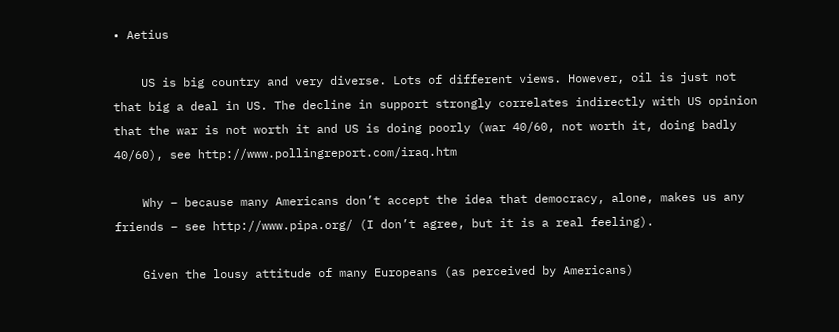• Aetius

    US is big country and very diverse. Lots of different views. However, oil is just not that big a deal in US. The decline in support strongly correlates indirectly with US opinion that the war is not worth it and US is doing poorly (war 40/60, not worth it, doing badly 40/60), see http://www.pollingreport.com/iraq.htm

    Why – because many Americans don’t accept the idea that democracy, alone, makes us any friends – see http://www.pipa.org/ (I don’t agree, but it is a real feeling).

    Given the lousy attitude of many Europeans (as perceived by Americans)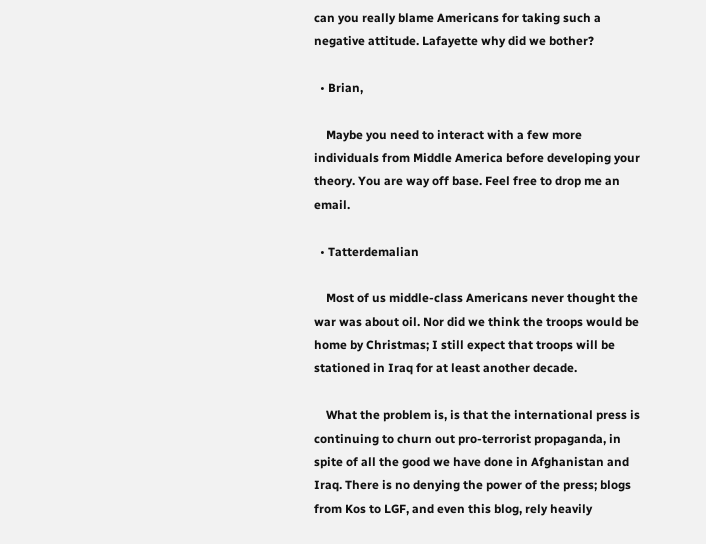can you really blame Americans for taking such a negative attitude. Lafayette why did we bother?

  • Brian,

    Maybe you need to interact with a few more individuals from Middle America before developing your theory. You are way off base. Feel free to drop me an email.

  • Tatterdemalian

    Most of us middle-class Americans never thought the war was about oil. Nor did we think the troops would be home by Christmas; I still expect that troops will be stationed in Iraq for at least another decade.

    What the problem is, is that the international press is continuing to churn out pro-terrorist propaganda, in spite of all the good we have done in Afghanistan and Iraq. There is no denying the power of the press; blogs from Kos to LGF, and even this blog, rely heavily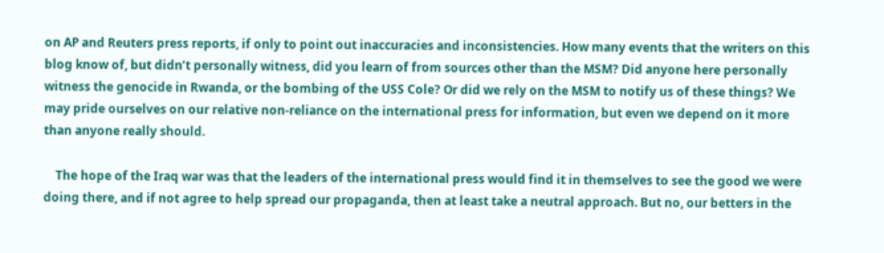on AP and Reuters press reports, if only to point out inaccuracies and inconsistencies. How many events that the writers on this blog know of, but didn’t personally witness, did you learn of from sources other than the MSM? Did anyone here personally witness the genocide in Rwanda, or the bombing of the USS Cole? Or did we rely on the MSM to notify us of these things? We may pride ourselves on our relative non-reliance on the international press for information, but even we depend on it more than anyone really should.

    The hope of the Iraq war was that the leaders of the international press would find it in themselves to see the good we were doing there, and if not agree to help spread our propaganda, then at least take a neutral approach. But no, our betters in the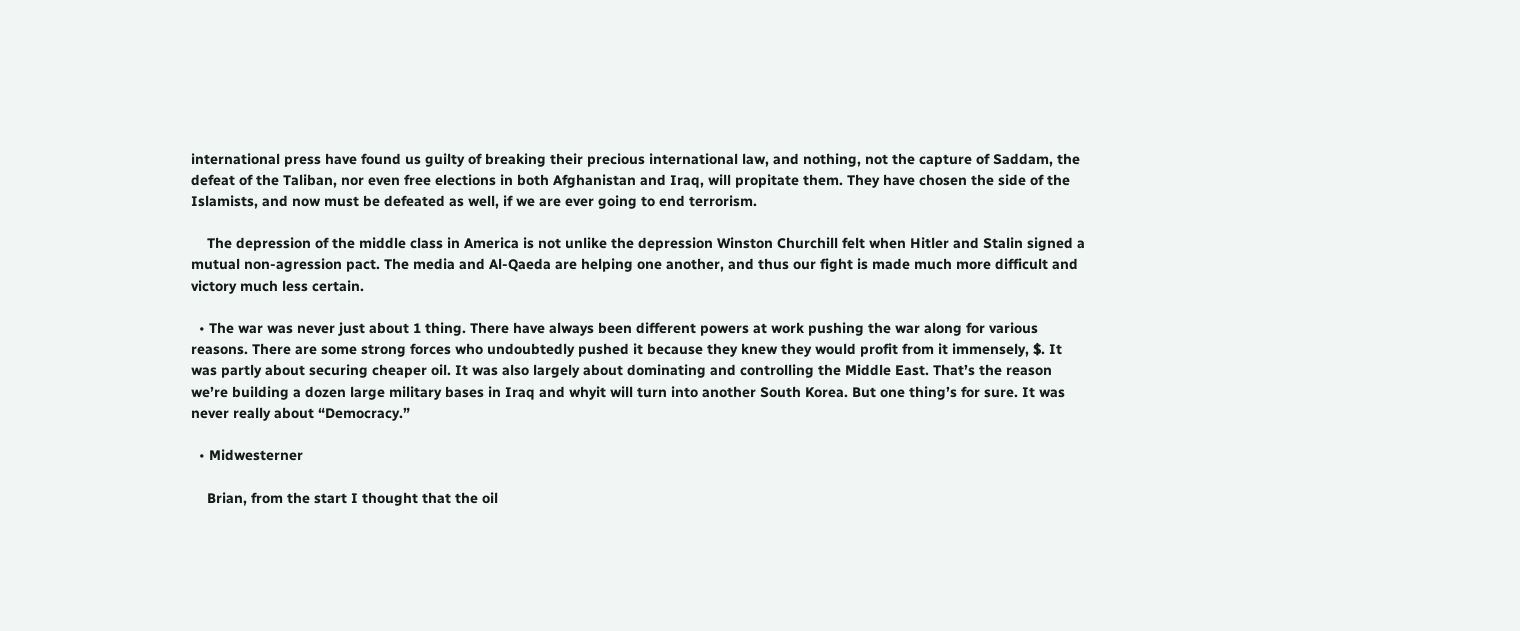international press have found us guilty of breaking their precious international law, and nothing, not the capture of Saddam, the defeat of the Taliban, nor even free elections in both Afghanistan and Iraq, will propitate them. They have chosen the side of the Islamists, and now must be defeated as well, if we are ever going to end terrorism.

    The depression of the middle class in America is not unlike the depression Winston Churchill felt when Hitler and Stalin signed a mutual non-agression pact. The media and Al-Qaeda are helping one another, and thus our fight is made much more difficult and victory much less certain.

  • The war was never just about 1 thing. There have always been different powers at work pushing the war along for various reasons. There are some strong forces who undoubtedly pushed it because they knew they would profit from it immensely, $. It was partly about securing cheaper oil. It was also largely about dominating and controlling the Middle East. That’s the reason we’re building a dozen large military bases in Iraq and whyit will turn into another South Korea. But one thing’s for sure. It was never really about “Democracy.”

  • Midwesterner

    Brian, from the start I thought that the oil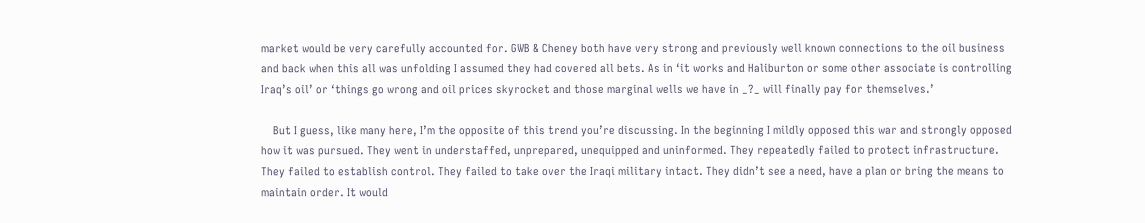market would be very carefully accounted for. GWB & Cheney both have very strong and previously well known connections to the oil business and back when this all was unfolding I assumed they had covered all bets. As in ‘it works and Haliburton or some other associate is controlling Iraq’s oil’ or ‘things go wrong and oil prices skyrocket and those marginal wells we have in _?_ will finally pay for themselves.’

    But I guess, like many here, I’m the opposite of this trend you’re discussing. In the beginning I mildly opposed this war and strongly opposed how it was pursued. They went in understaffed, unprepared, unequipped and uninformed. They repeatedly failed to protect infrastructure. They failed to establish control. They failed to take over the Iraqi military intact. They didn’t see a need, have a plan or bring the means to maintain order. It would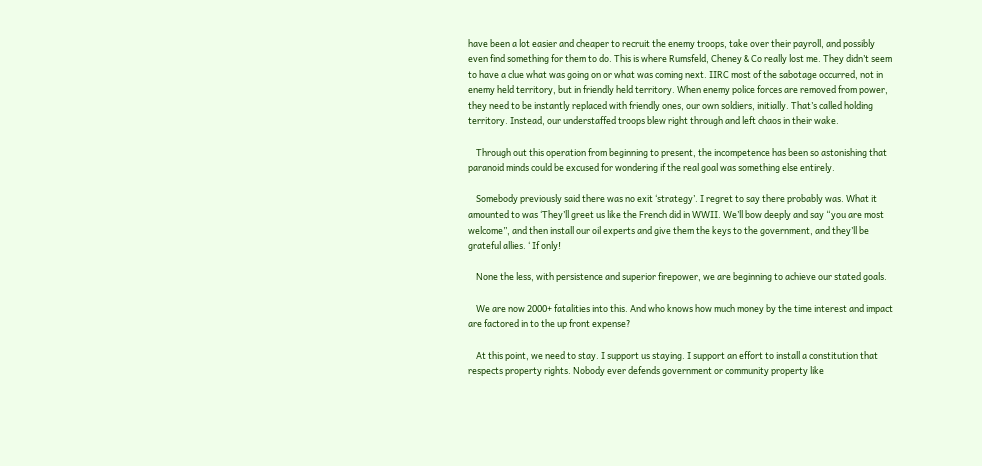have been a lot easier and cheaper to recruit the enemy troops, take over their payroll, and possibly even find something for them to do. This is where Rumsfeld, Cheney & Co really lost me. They didn’t seem to have a clue what was going on or what was coming next. IIRC most of the sabotage occurred, not in enemy held territory, but in friendly held territory. When enemy police forces are removed from power, they need to be instantly replaced with friendly ones, our own soldiers, initially. That’s called holding territory. Instead, our understaffed troops blew right through and left chaos in their wake.

    Through out this operation from beginning to present, the incompetence has been so astonishing that paranoid minds could be excused for wondering if the real goal was something else entirely.

    Somebody previously said there was no exit ‘strategy’. I regret to say there probably was. What it amounted to was ‘They’ll greet us like the French did in WWII. We’ll bow deeply and say “you are most welcome”, and then install our oil experts and give them the keys to the government, and they’ll be grateful allies. ‘ If only!

    None the less, with persistence and superior firepower, we are beginning to achieve our stated goals.

    We are now 2000+ fatalities into this. And who knows how much money by the time interest and impact are factored in to the up front expense?

    At this point, we need to stay. I support us staying. I support an effort to install a constitution that respects property rights. Nobody ever defends government or community property like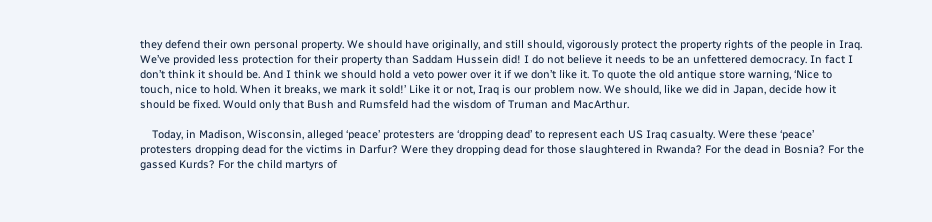they defend their own personal property. We should have originally, and still should, vigorously protect the property rights of the people in Iraq. We’ve provided less protection for their property than Saddam Hussein did! I do not believe it needs to be an unfettered democracy. In fact I don’t think it should be. And I think we should hold a veto power over it if we don’t like it. To quote the old antique store warning, ‘Nice to touch, nice to hold. When it breaks, we mark it sold!’ Like it or not, Iraq is our problem now. We should, like we did in Japan, decide how it should be fixed. Would only that Bush and Rumsfeld had the wisdom of Truman and MacArthur.

    Today, in Madison, Wisconsin, alleged ‘peace’ protesters are ‘dropping dead’ to represent each US Iraq casualty. Were these ‘peace’ protesters dropping dead for the victims in Darfur? Were they dropping dead for those slaughtered in Rwanda? For the dead in Bosnia? For the gassed Kurds? For the child martyrs of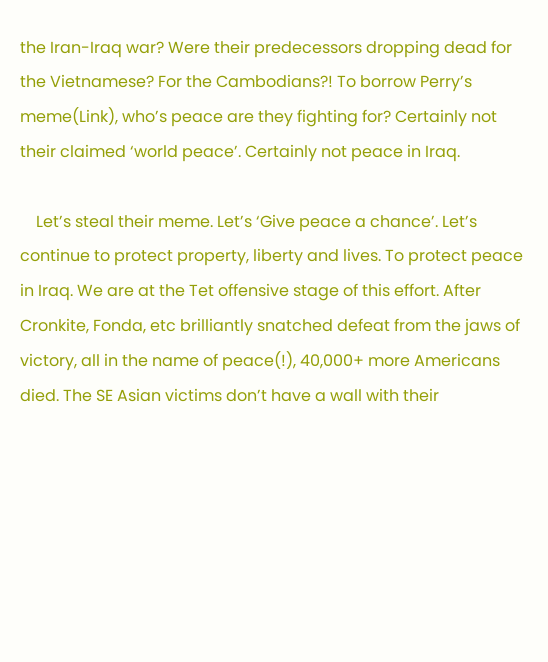the Iran-Iraq war? Were their predecessors dropping dead for the Vietnamese? For the Cambodians?! To borrow Perry’s meme(Link), who’s peace are they fighting for? Certainly not their claimed ‘world peace’. Certainly not peace in Iraq.

    Let’s steal their meme. Let’s ‘Give peace a chance’. Let’s continue to protect property, liberty and lives. To protect peace in Iraq. We are at the Tet offensive stage of this effort. After Cronkite, Fonda, etc brilliantly snatched defeat from the jaws of victory, all in the name of peace(!), 40,000+ more Americans died. The SE Asian victims don’t have a wall with their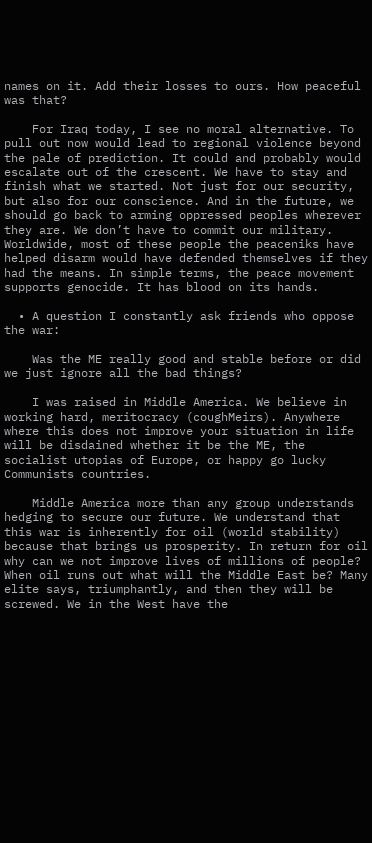names on it. Add their losses to ours. How peaceful was that?

    For Iraq today, I see no moral alternative. To pull out now would lead to regional violence beyond the pale of prediction. It could and probably would escalate out of the crescent. We have to stay and finish what we started. Not just for our security, but also for our conscience. And in the future, we should go back to arming oppressed peoples wherever they are. We don’t have to commit our military. Worldwide, most of these people the peaceniks have helped disarm would have defended themselves if they had the means. In simple terms, the peace movement supports genocide. It has blood on its hands.

  • A question I constantly ask friends who oppose the war:

    Was the ME really good and stable before or did we just ignore all the bad things?

    I was raised in Middle America. We believe in working hard, meritocracy (coughMeirs). Anywhere where this does not improve your situation in life will be disdained whether it be the ME, the socialist utopias of Europe, or happy go lucky Communists countries.

    Middle America more than any group understands hedging to secure our future. We understand that this war is inherently for oil (world stability) because that brings us prosperity. In return for oil why can we not improve lives of millions of people? When oil runs out what will the Middle East be? Many elite says, triumphantly, and then they will be screwed. We in the West have the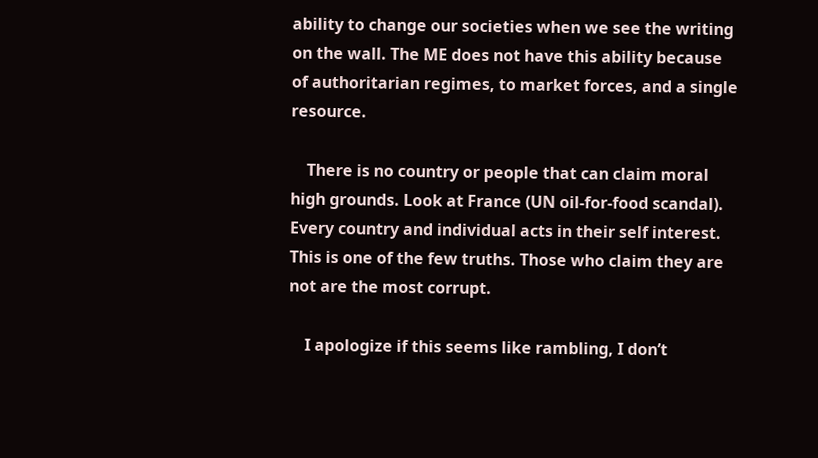ability to change our societies when we see the writing on the wall. The ME does not have this ability because of authoritarian regimes, to market forces, and a single resource.

    There is no country or people that can claim moral high grounds. Look at France (UN oil-for-food scandal). Every country and individual acts in their self interest. This is one of the few truths. Those who claim they are not are the most corrupt.

    I apologize if this seems like rambling, I don’t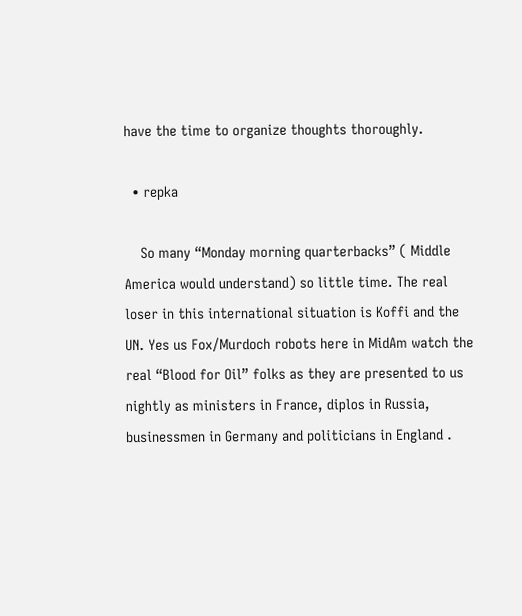have the time to organize thoughts thoroughly.

  • repka

    So many “Monday morning quarterbacks” ( Middle America would understand) so little time. The real loser in this international situation is Koffi and the UN. Yes us Fox/Murdoch robots here in MidAm watch the real “Blood for Oil” folks as they are presented to us nightly as ministers in France, diplos in Russia, businessmen in Germany and politicians in England .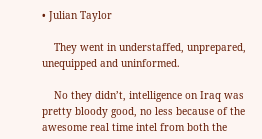• Julian Taylor

    They went in understaffed, unprepared, unequipped and uninformed.

    No they didn’t, intelligence on Iraq was pretty bloody good, no less because of the awesome real time intel from both the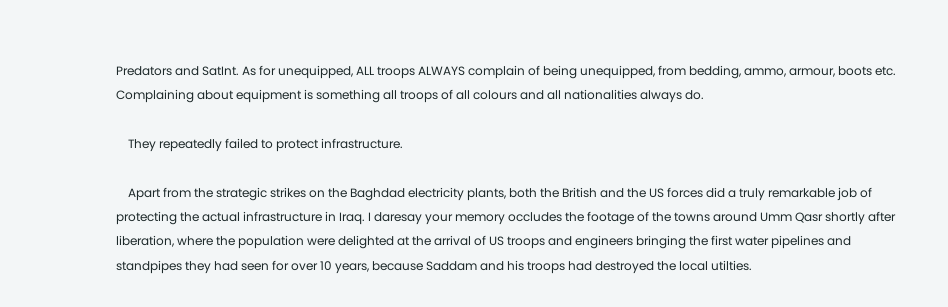Predators and SatInt. As for unequipped, ALL troops ALWAYS complain of being unequipped, from bedding, ammo, armour, boots etc. Complaining about equipment is something all troops of all colours and all nationalities always do.

    They repeatedly failed to protect infrastructure.

    Apart from the strategic strikes on the Baghdad electricity plants, both the British and the US forces did a truly remarkable job of protecting the actual infrastructure in Iraq. I daresay your memory occludes the footage of the towns around Umm Qasr shortly after liberation, where the population were delighted at the arrival of US troops and engineers bringing the first water pipelines and standpipes they had seen for over 10 years, because Saddam and his troops had destroyed the local utilties.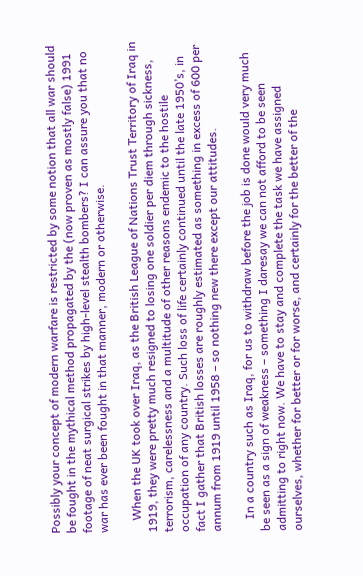Possibly your concept of modern warfare is restricted by some notion that all war should be fought in the mythical method propagated by the (now proven as mostly false) 1991 footage of neat surgical strikes by high-level stealth bombers? I can assure you that no war has ever been fought in that manner, modern or otherwise.

    When the UK took over Iraq, as the British League of Nations Trust Territory of Iraq in 1919, they were pretty much resigned to losing one soldier per diem through sickness, terrorism, carelessness and a multitude of other reasons endemic to the hostile occupation of any country. Such loss of life certainly continued until the late 1950’s, in fact I gather that British losses are roughly estimated as something in excess of 600 per annum from 1919 until 1958 – so nothing new there except our attitudes.

    In a country such as Iraq, for us to withdraw before the job is done would very much be seen as a sign of weakness – something I daresay we can not afford to be seen admitting to right now. We have to stay and complete the task we have assigned ourselves, whether for better or for worse, and certainly for the better of the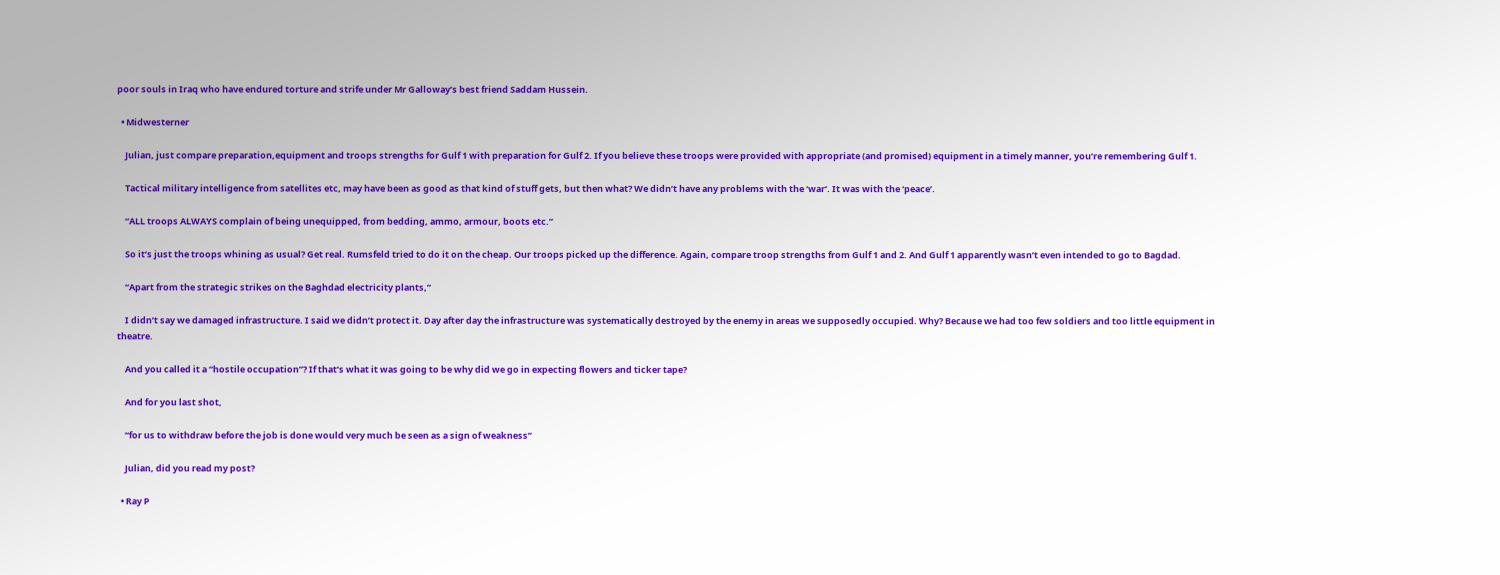poor souls in Iraq who have endured torture and strife under Mr Galloway’s best friend Saddam Hussein.

  • Midwesterner

    Julian, just compare preparation,equipment and troops strengths for Gulf 1 with preparation for Gulf 2. If you believe these troops were provided with appropriate (and promised) equipment in a timely manner, you’re remembering Gulf 1.

    Tactical military intelligence from satellites etc, may have been as good as that kind of stuff gets, but then what? We didn’t have any problems with the ‘war’. It was with the ‘peace’.

    “ALL troops ALWAYS complain of being unequipped, from bedding, ammo, armour, boots etc.”

    So it’s just the troops whining as usual? Get real. Rumsfeld tried to do it on the cheap. Our troops picked up the difference. Again, compare troop strengths from Gulf 1 and 2. And Gulf 1 apparently wasn’t even intended to go to Bagdad.

    “Apart from the strategic strikes on the Baghdad electricity plants,”

    I didn’t say we damaged infrastructure. I said we didn’t protect it. Day after day the infrastructure was systematically destroyed by the enemy in areas we supposedly occupied. Why? Because we had too few soldiers and too little equipment in theatre.

    And you called it a “hostile occupation”? If that’s what it was going to be why did we go in expecting flowers and ticker tape?

    And for you last shot,

    “for us to withdraw before the job is done would very much be seen as a sign of weakness”

    Julian, did you read my post?

  • Ray P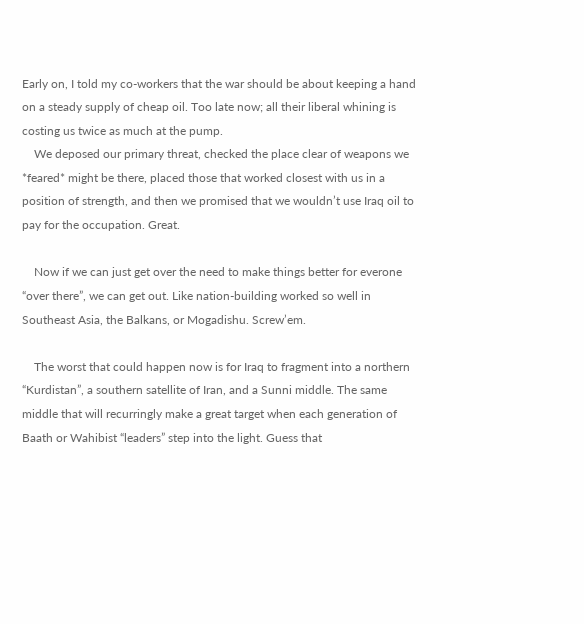Early on, I told my co-workers that the war should be about keeping a hand on a steady supply of cheap oil. Too late now; all their liberal whining is costing us twice as much at the pump.
    We deposed our primary threat, checked the place clear of weapons we *feared* might be there, placed those that worked closest with us in a position of strength, and then we promised that we wouldn’t use Iraq oil to pay for the occupation. Great.

    Now if we can just get over the need to make things better for everone “over there”, we can get out. Like nation-building worked so well in Southeast Asia, the Balkans, or Mogadishu. Screw’em.

    The worst that could happen now is for Iraq to fragment into a northern “Kurdistan”, a southern satellite of Iran, and a Sunni middle. The same middle that will recurringly make a great target when each generation of Baath or Wahibist “leaders” step into the light. Guess that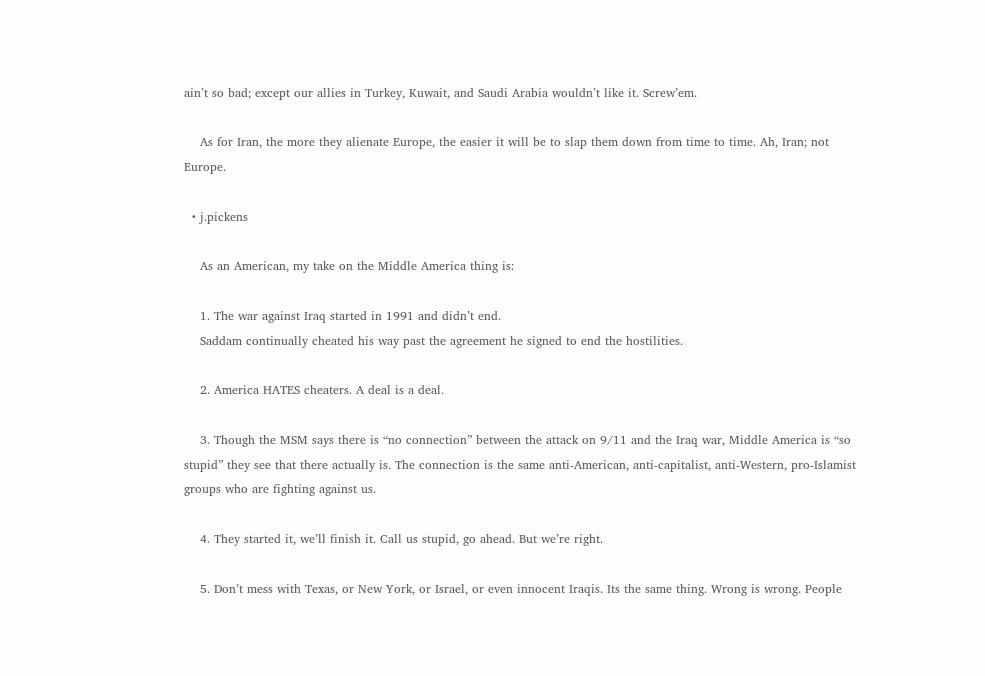ain’t so bad; except our allies in Turkey, Kuwait, and Saudi Arabia wouldn’t like it. Screw’em.

    As for Iran, the more they alienate Europe, the easier it will be to slap them down from time to time. Ah, Iran; not Europe.

  • j.pickens

    As an American, my take on the Middle America thing is:

    1. The war against Iraq started in 1991 and didn’t end.
    Saddam continually cheated his way past the agreement he signed to end the hostilities.

    2. America HATES cheaters. A deal is a deal.

    3. Though the MSM says there is “no connection” between the attack on 9/11 and the Iraq war, Middle America is “so stupid” they see that there actually is. The connection is the same anti-American, anti-capitalist, anti-Western, pro-Islamist groups who are fighting against us.

    4. They started it, we’ll finish it. Call us stupid, go ahead. But we’re right.

    5. Don’t mess with Texas, or New York, or Israel, or even innocent Iraqis. Its the same thing. Wrong is wrong. People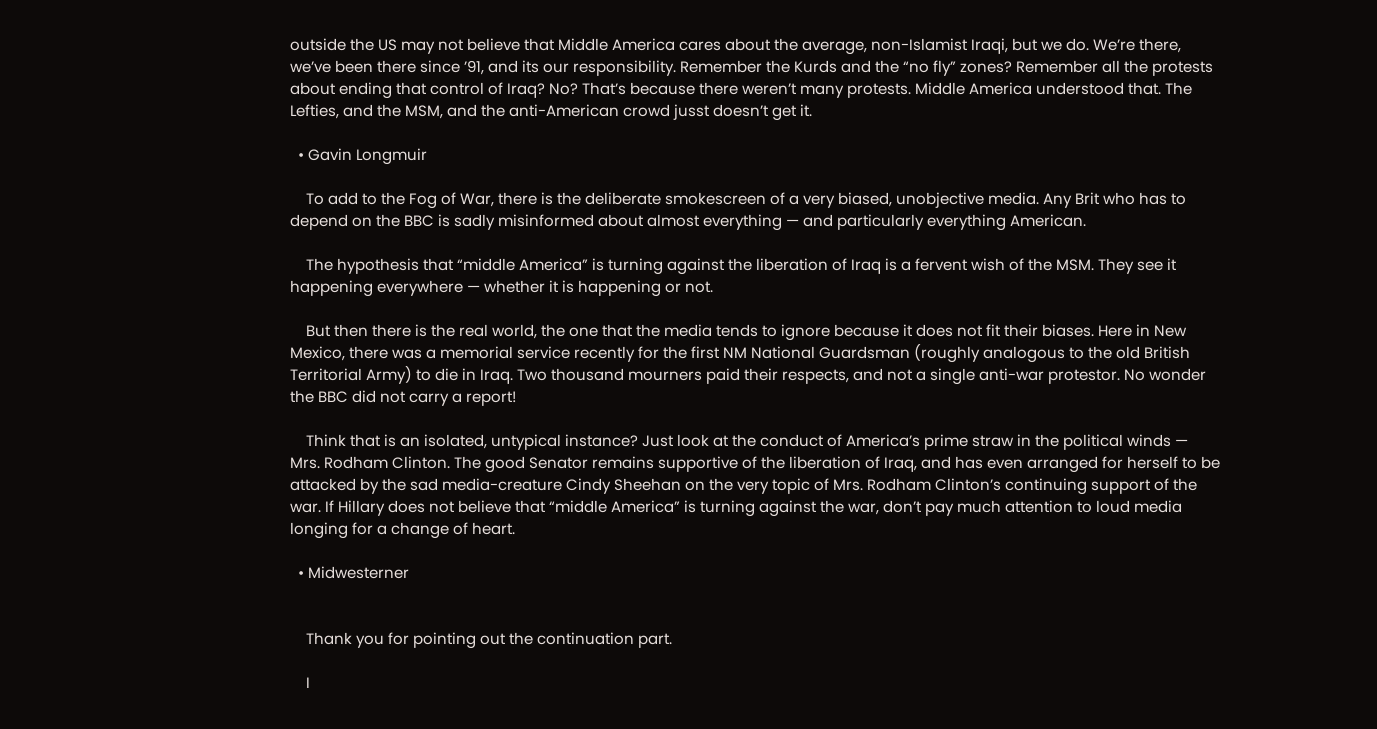outside the US may not believe that Middle America cares about the average, non-Islamist Iraqi, but we do. We’re there, we’ve been there since ’91, and its our responsibility. Remember the Kurds and the “no fly” zones? Remember all the protests about ending that control of Iraq? No? That’s because there weren’t many protests. Middle America understood that. The Lefties, and the MSM, and the anti-American crowd jusst doesn’t get it.

  • Gavin Longmuir

    To add to the Fog of War, there is the deliberate smokescreen of a very biased, unobjective media. Any Brit who has to depend on the BBC is sadly misinformed about almost everything — and particularly everything American.

    The hypothesis that “middle America” is turning against the liberation of Iraq is a fervent wish of the MSM. They see it happening everywhere — whether it is happening or not.

    But then there is the real world, the one that the media tends to ignore because it does not fit their biases. Here in New Mexico, there was a memorial service recently for the first NM National Guardsman (roughly analogous to the old British Territorial Army) to die in Iraq. Two thousand mourners paid their respects, and not a single anti-war protestor. No wonder the BBC did not carry a report!

    Think that is an isolated, untypical instance? Just look at the conduct of America’s prime straw in the political winds — Mrs. Rodham Clinton. The good Senator remains supportive of the liberation of Iraq, and has even arranged for herself to be attacked by the sad media-creature Cindy Sheehan on the very topic of Mrs. Rodham Clinton’s continuing support of the war. If Hillary does not believe that “middle America” is turning against the war, don’t pay much attention to loud media longing for a change of heart.

  • Midwesterner


    Thank you for pointing out the continuation part.

    I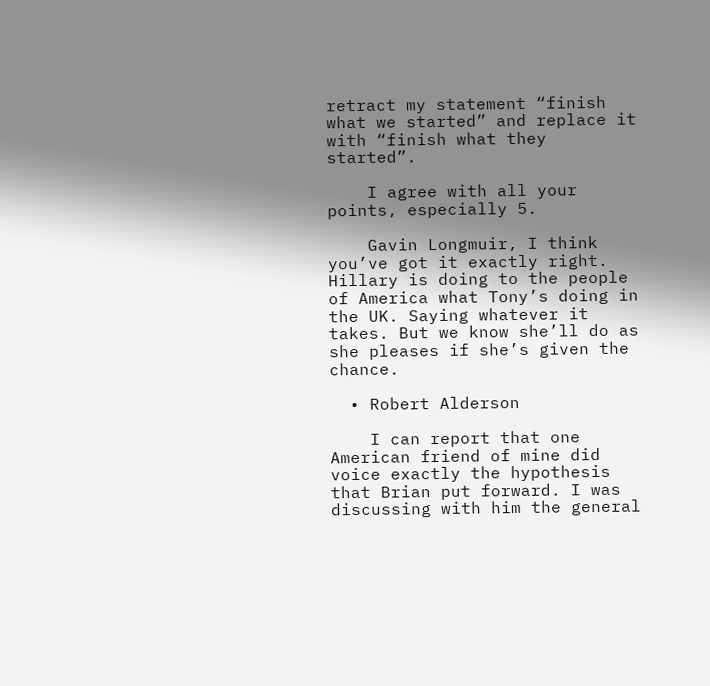retract my statement “finish what we started” and replace it with “finish what they started”.

    I agree with all your points, especially 5.

    Gavin Longmuir, I think you’ve got it exactly right. Hillary is doing to the people of America what Tony’s doing in the UK. Saying whatever it takes. But we know she’ll do as she pleases if she’s given the chance.

  • Robert Alderson

    I can report that one American friend of mine did voice exactly the hypothesis that Brian put forward. I was discussing with him the general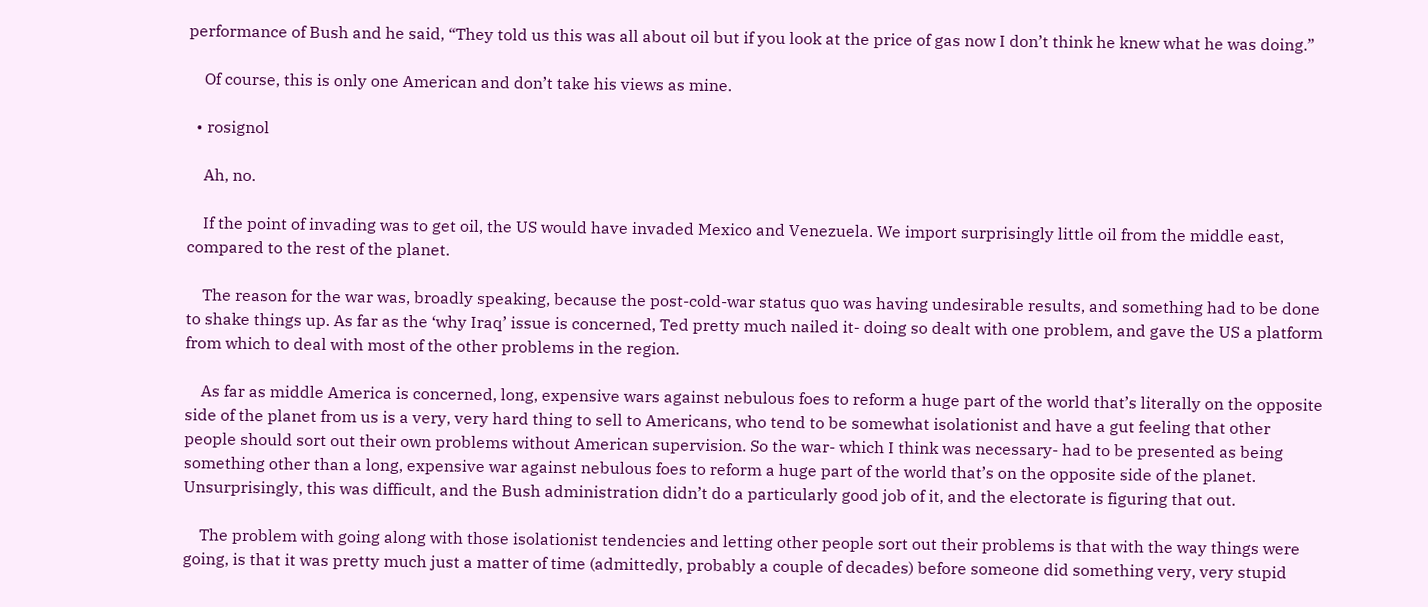performance of Bush and he said, “They told us this was all about oil but if you look at the price of gas now I don’t think he knew what he was doing.”

    Of course, this is only one American and don’t take his views as mine.

  • rosignol

    Ah, no.

    If the point of invading was to get oil, the US would have invaded Mexico and Venezuela. We import surprisingly little oil from the middle east, compared to the rest of the planet.

    The reason for the war was, broadly speaking, because the post-cold-war status quo was having undesirable results, and something had to be done to shake things up. As far as the ‘why Iraq’ issue is concerned, Ted pretty much nailed it- doing so dealt with one problem, and gave the US a platform from which to deal with most of the other problems in the region.

    As far as middle America is concerned, long, expensive wars against nebulous foes to reform a huge part of the world that’s literally on the opposite side of the planet from us is a very, very hard thing to sell to Americans, who tend to be somewhat isolationist and have a gut feeling that other people should sort out their own problems without American supervision. So the war- which I think was necessary- had to be presented as being something other than a long, expensive war against nebulous foes to reform a huge part of the world that’s on the opposite side of the planet. Unsurprisingly, this was difficult, and the Bush administration didn’t do a particularly good job of it, and the electorate is figuring that out.

    The problem with going along with those isolationist tendencies and letting other people sort out their problems is that with the way things were going, is that it was pretty much just a matter of time (admittedly, probably a couple of decades) before someone did something very, very stupid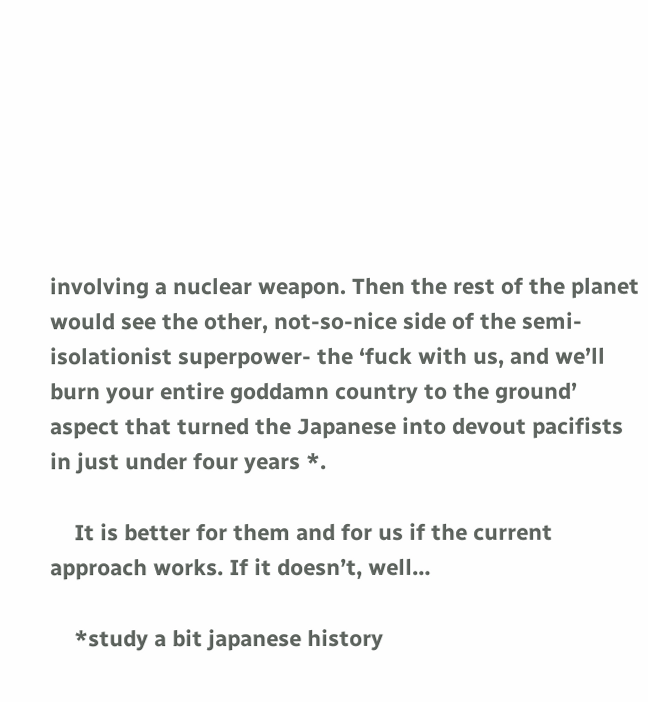involving a nuclear weapon. Then the rest of the planet would see the other, not-so-nice side of the semi-isolationist superpower- the ‘fuck with us, and we’ll burn your entire goddamn country to the ground’ aspect that turned the Japanese into devout pacifists in just under four years *.

    It is better for them and for us if the current approach works. If it doesn’t, well…

    *study a bit japanese history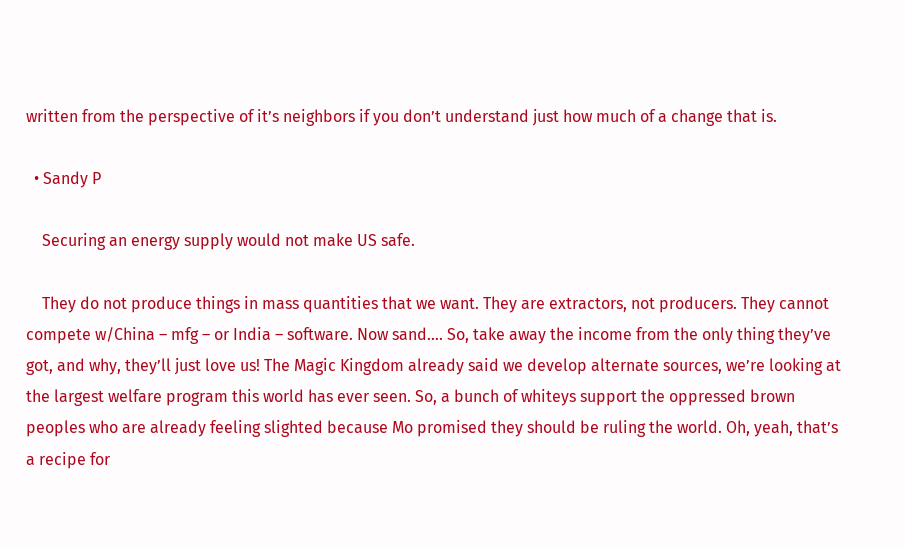written from the perspective of it’s neighbors if you don’t understand just how much of a change that is.

  • Sandy P

    Securing an energy supply would not make US safe.

    They do not produce things in mass quantities that we want. They are extractors, not producers. They cannot compete w/China – mfg – or India – software. Now sand…. So, take away the income from the only thing they’ve got, and why, they’ll just love us! The Magic Kingdom already said we develop alternate sources, we’re looking at the largest welfare program this world has ever seen. So, a bunch of whiteys support the oppressed brown peoples who are already feeling slighted because Mo promised they should be ruling the world. Oh, yeah, that’s a recipe for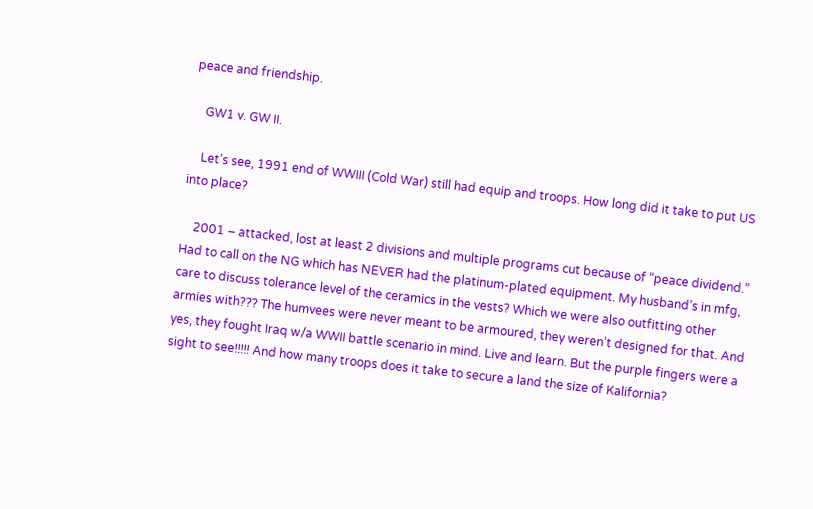peace and friendship.

    GW1 v. GW II.

    Let’s see, 1991 end of WWIII (Cold War) still had equip and troops. How long did it take to put US into place?

    2001 – attacked, lost at least 2 divisions and multiple programs cut because of “peace dividend.” Had to call on the NG which has NEVER had the platinum-plated equipment. My husband’s in mfg, care to discuss tolerance level of the ceramics in the vests? Which we were also outfitting other armies with??? The humvees were never meant to be armoured, they weren’t designed for that. And yes, they fought Iraq w/a WWII battle scenario in mind. Live and learn. But the purple fingers were a sight to see!!!!! And how many troops does it take to secure a land the size of Kalifornia?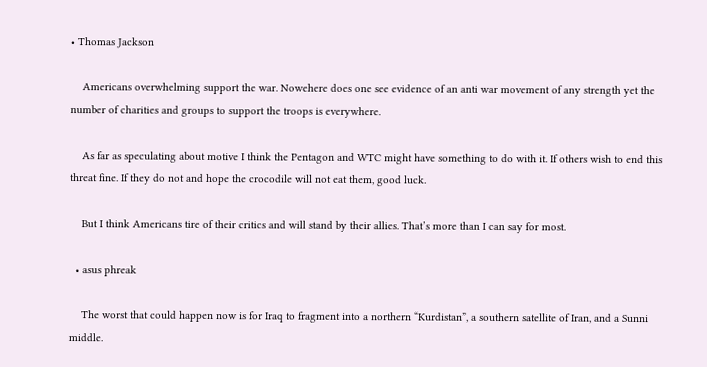• Thomas Jackson

    Americans overwhelming support the war. Nowehere does one see evidence of an anti war movement of any strength yet the number of charities and groups to support the troops is everywhere.

    As far as speculating about motive I think the Pentagon and WTC might have something to do with it. If others wish to end this threat fine. If they do not and hope the crocodile will not eat them, good luck.

    But I think Americans tire of their critics and will stand by their allies. That’s more than I can say for most.

  • asus phreak

    The worst that could happen now is for Iraq to fragment into a northern “Kurdistan”, a southern satellite of Iran, and a Sunni middle.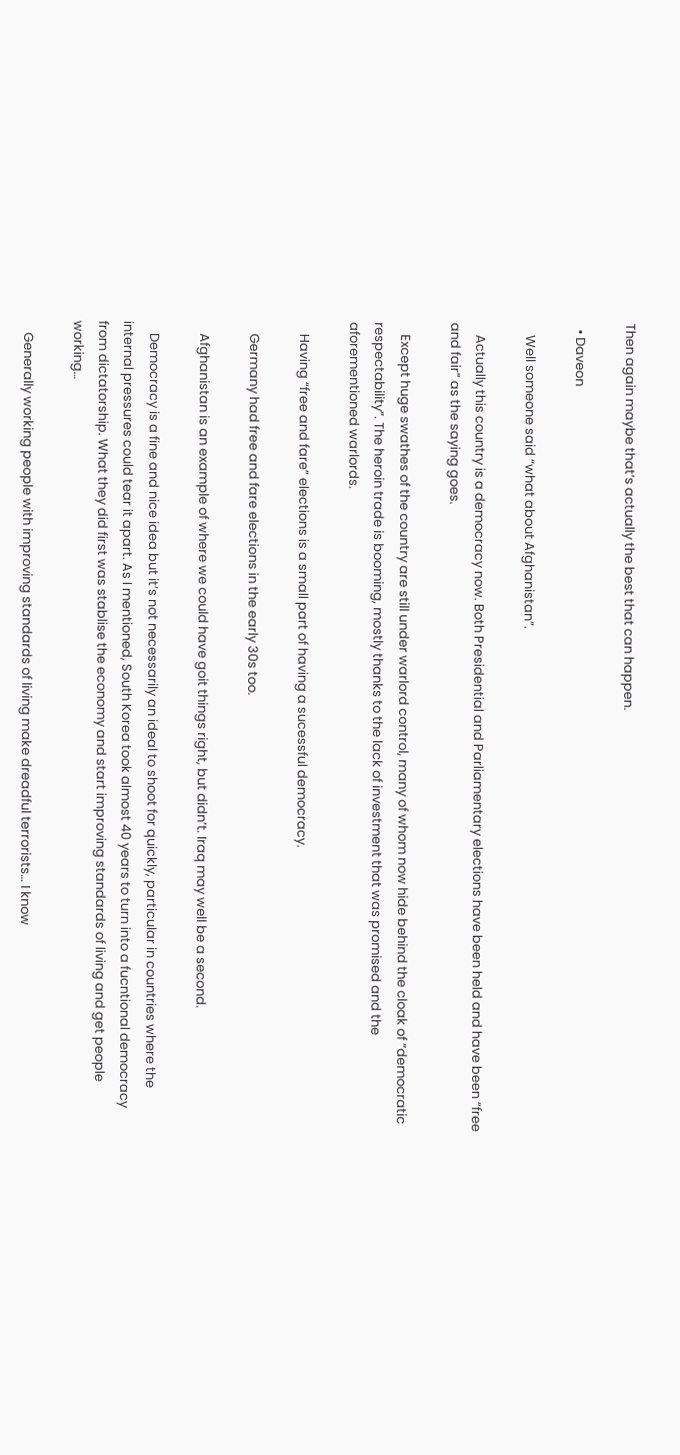Then again maybe that’s actually the best that can happen.

  • Daveon

    Well someone said “what about Afghanistan”.

    Actually this country is a democracy now. Both Presidential and Parliamentary elections have been held and have been “free and fair” as the saying goes.

    Except huge swathes of the country are still under warlord control, many of whom now hide behind the cloak of “democratic respectability”. The heroin trade is booming, mostly thanks to the lack of investment that was promised and the aforementioned warlords.

    Having “free and fare” elections is a small part of having a sucessful democracy.

    Germany had free and fare elections in the early 30s too.

    Afghanistan is an example of where we could have goit things right, but didn’t. Iraq may well be a second.

    Democracy is a fine and nice idea but it’s not necessarily an ideal to shoot for quickly, particular in countries where the internal pressures could tear it apart. As I mentioned, South Korea took almost 40 years to turn into a fucntional democracy from dictatorship. What they did first was stablise the economy and start improving standards of living and get people working…

    Generally working people with improving standards of living make dreadful terrorists… I know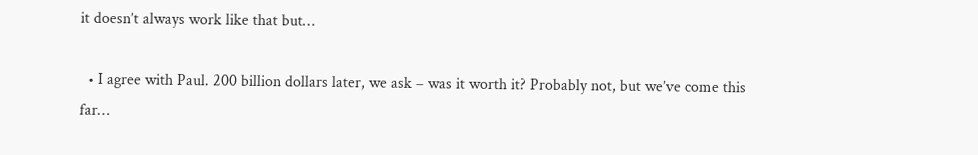it doesn’t always work like that but…

  • I agree with Paul. 200 billion dollars later, we ask – was it worth it? Probably not, but we’ve come this far…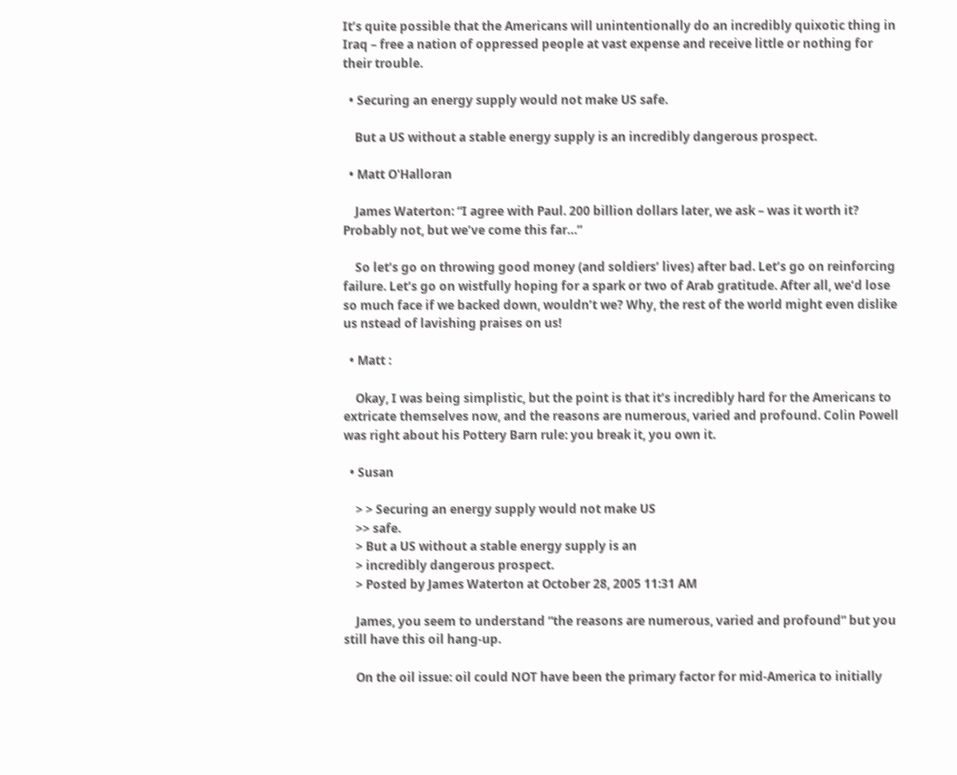It’s quite possible that the Americans will unintentionally do an incredibly quixotic thing in Iraq – free a nation of oppressed people at vast expense and receive little or nothing for their trouble.

  • Securing an energy supply would not make US safe.

    But a US without a stable energy supply is an incredibly dangerous prospect.

  • Matt O'Halloran

    James Waterton: “I agree with Paul. 200 billion dollars later, we ask – was it worth it? Probably not, but we’ve come this far…”

    So let’s go on throwing good money (and soldiers’ lives) after bad. Let’s go on reinforcing failure. Let’s go on wistfully hoping for a spark or two of Arab gratitude. After all, we’d lose so much face if we backed down, wouldn’t we? Why, the rest of the world might even dislike us nstead of lavishing praises on us!

  • Matt :

    Okay, I was being simplistic, but the point is that it’s incredibly hard for the Americans to extricate themselves now, and the reasons are numerous, varied and profound. Colin Powell was right about his Pottery Barn rule: you break it, you own it.

  • Susan

    > > Securing an energy supply would not make US
    >> safe.
    > But a US without a stable energy supply is an
    > incredibly dangerous prospect.
    > Posted by James Waterton at October 28, 2005 11:31 AM

    James, you seem to understand “the reasons are numerous, varied and profound” but you still have this oil hang-up.

    On the oil issue: oil could NOT have been the primary factor for mid-America to initially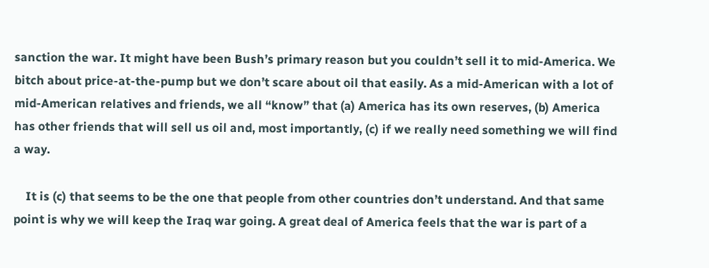sanction the war. It might have been Bush’s primary reason but you couldn’t sell it to mid-America. We bitch about price-at-the-pump but we don’t scare about oil that easily. As a mid-American with a lot of mid-American relatives and friends, we all “know” that (a) America has its own reserves, (b) America has other friends that will sell us oil and, most importantly, (c) if we really need something we will find a way.

    It is (c) that seems to be the one that people from other countries don’t understand. And that same point is why we will keep the Iraq war going. A great deal of America feels that the war is part of a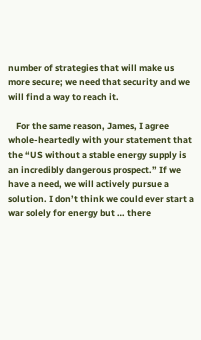number of strategies that will make us more secure; we need that security and we will find a way to reach it.

    For the same reason, James, I agree whole-heartedly with your statement that the “US without a stable energy supply is an incredibly dangerous prospect.” If we have a need, we will actively pursue a solution. I don’t think we could ever start a war solely for energy but … there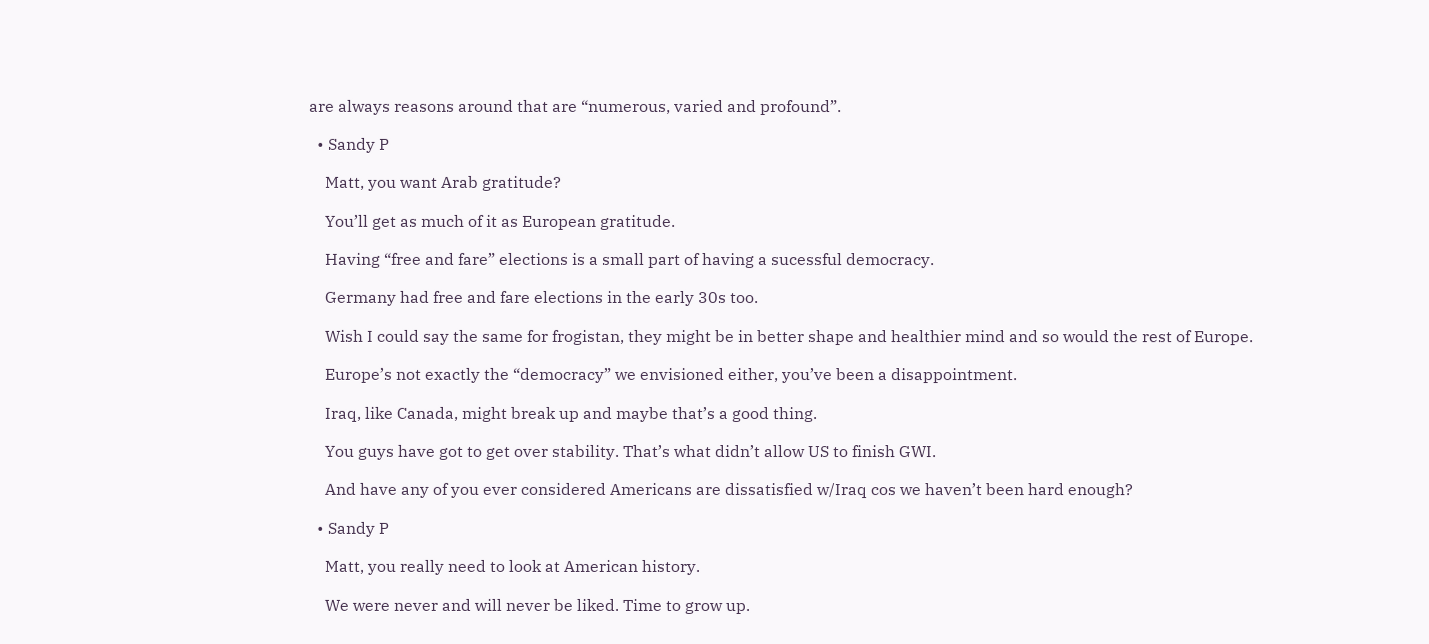are always reasons around that are “numerous, varied and profound”.

  • Sandy P

    Matt, you want Arab gratitude?

    You’ll get as much of it as European gratitude.

    Having “free and fare” elections is a small part of having a sucessful democracy.

    Germany had free and fare elections in the early 30s too.

    Wish I could say the same for frogistan, they might be in better shape and healthier mind and so would the rest of Europe.

    Europe’s not exactly the “democracy” we envisioned either, you’ve been a disappointment.

    Iraq, like Canada, might break up and maybe that’s a good thing.

    You guys have got to get over stability. That’s what didn’t allow US to finish GWI.

    And have any of you ever considered Americans are dissatisfied w/Iraq cos we haven’t been hard enough?

  • Sandy P

    Matt, you really need to look at American history.

    We were never and will never be liked. Time to grow up.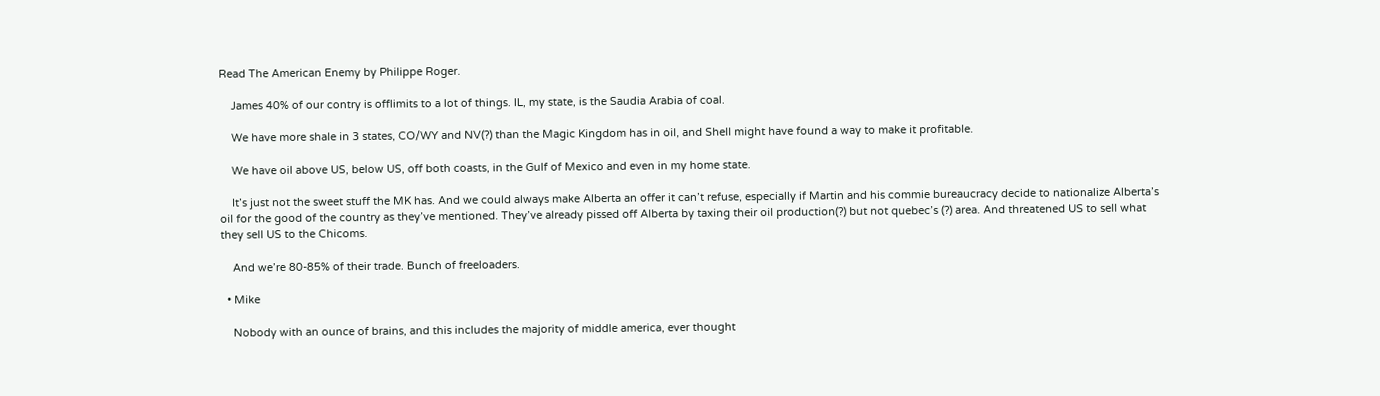Read The American Enemy by Philippe Roger.

    James 40% of our contry is offlimits to a lot of things. IL, my state, is the Saudia Arabia of coal.

    We have more shale in 3 states, CO/WY and NV(?) than the Magic Kingdom has in oil, and Shell might have found a way to make it profitable.

    We have oil above US, below US, off both coasts, in the Gulf of Mexico and even in my home state.

    It’s just not the sweet stuff the MK has. And we could always make Alberta an offer it can’t refuse, especially if Martin and his commie bureaucracy decide to nationalize Alberta’s oil for the good of the country as they’ve mentioned. They’ve already pissed off Alberta by taxing their oil production(?) but not quebec’s (?) area. And threatened US to sell what they sell US to the Chicoms.

    And we’re 80-85% of their trade. Bunch of freeloaders.

  • Mike

    Nobody with an ounce of brains, and this includes the majority of middle america, ever thought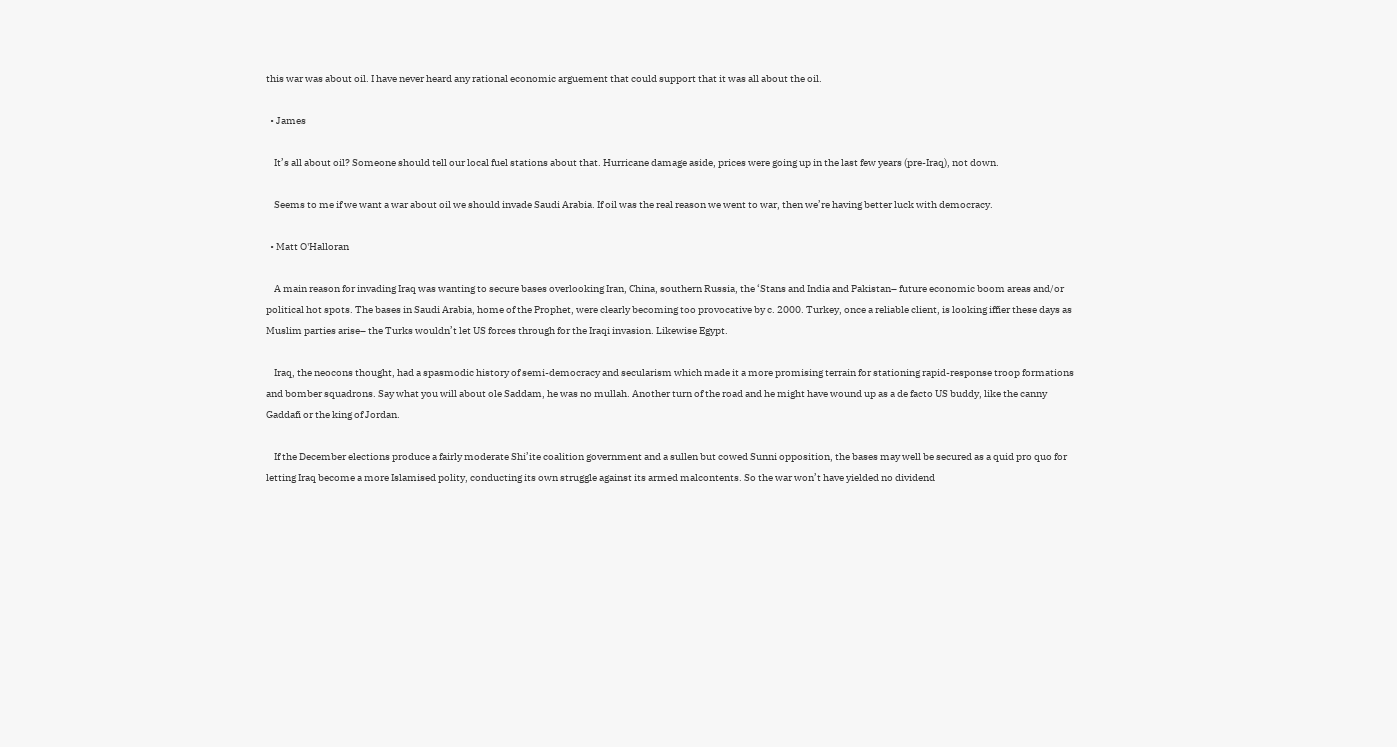this war was about oil. I have never heard any rational economic arguement that could support that it was all about the oil.

  • James

    It’s all about oil? Someone should tell our local fuel stations about that. Hurricane damage aside, prices were going up in the last few years (pre-Iraq), not down.

    Seems to me if we want a war about oil we should invade Saudi Arabia. If oil was the real reason we went to war, then we’re having better luck with democracy.

  • Matt O'Halloran

    A main reason for invading Iraq was wanting to secure bases overlooking Iran, China, southern Russia, the ‘Stans and India and Pakistan– future economic boom areas and/or political hot spots. The bases in Saudi Arabia, home of the Prophet, were clearly becoming too provocative by c. 2000. Turkey, once a reliable client, is looking iffier these days as Muslim parties arise– the Turks wouldn’t let US forces through for the Iraqi invasion. Likewise Egypt.

    Iraq, the neocons thought, had a spasmodic history of semi-democracy and secularism which made it a more promising terrain for stationing rapid-response troop formations and bomber squadrons. Say what you will about ole Saddam, he was no mullah. Another turn of the road and he might have wound up as a de facto US buddy, like the canny Gaddafi or the king of Jordan.

    If the December elections produce a fairly moderate Shi’ite coalition government and a sullen but cowed Sunni opposition, the bases may well be secured as a quid pro quo for letting Iraq become a more Islamised polity, conducting its own struggle against its armed malcontents. So the war won’t have yielded no dividend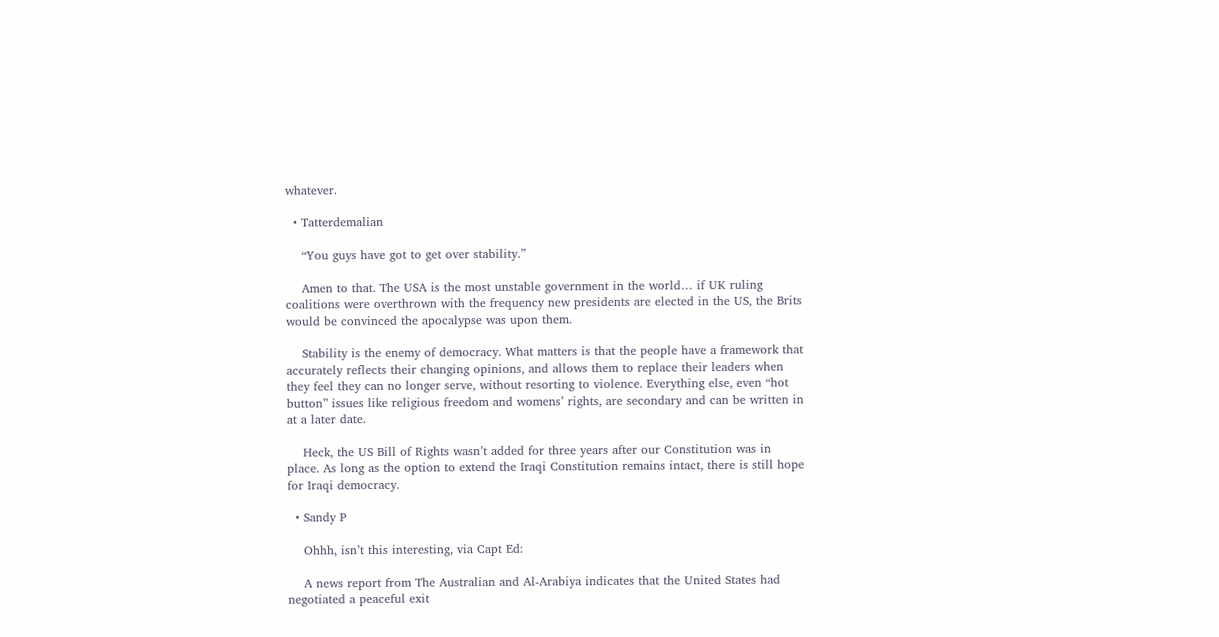whatever.

  • Tatterdemalian

    “You guys have got to get over stability.”

    Amen to that. The USA is the most unstable government in the world… if UK ruling coalitions were overthrown with the frequency new presidents are elected in the US, the Brits would be convinced the apocalypse was upon them.

    Stability is the enemy of democracy. What matters is that the people have a framework that accurately reflects their changing opinions, and allows them to replace their leaders when they feel they can no longer serve, without resorting to violence. Everything else, even “hot button” issues like religious freedom and womens’ rights, are secondary and can be written in at a later date.

    Heck, the US Bill of Rights wasn’t added for three years after our Constitution was in place. As long as the option to extend the Iraqi Constitution remains intact, there is still hope for Iraqi democracy.

  • Sandy P

    Ohhh, isn’t this interesting, via Capt Ed:

    A news report from The Australian and Al-Arabiya indicates that the United States had negotiated a peaceful exit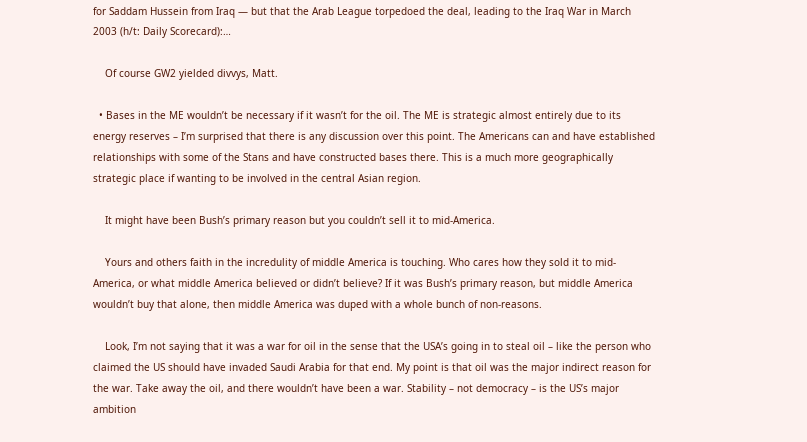for Saddam Hussein from Iraq — but that the Arab League torpedoed the deal, leading to the Iraq War in March 2003 (h/t: Daily Scorecard):…

    Of course GW2 yielded divvys, Matt.

  • Bases in the ME wouldn’t be necessary if it wasn’t for the oil. The ME is strategic almost entirely due to its energy reserves – I’m surprised that there is any discussion over this point. The Americans can and have established relationships with some of the Stans and have constructed bases there. This is a much more geographically strategic place if wanting to be involved in the central Asian region.

    It might have been Bush’s primary reason but you couldn’t sell it to mid-America.

    Yours and others faith in the incredulity of middle America is touching. Who cares how they sold it to mid-America, or what middle America believed or didn’t believe? If it was Bush’s primary reason, but middle America wouldn’t buy that alone, then middle America was duped with a whole bunch of non-reasons.

    Look, I’m not saying that it was a war for oil in the sense that the USA’s going in to steal oil – like the person who claimed the US should have invaded Saudi Arabia for that end. My point is that oil was the major indirect reason for the war. Take away the oil, and there wouldn’t have been a war. Stability – not democracy – is the US’s major ambition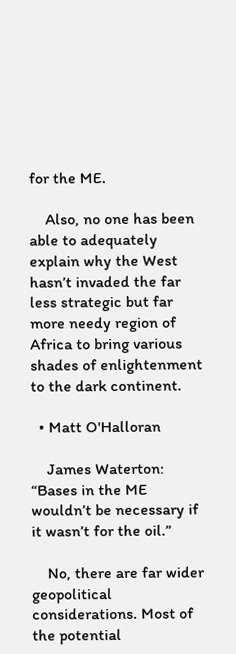for the ME.

    Also, no one has been able to adequately explain why the West hasn’t invaded the far less strategic but far more needy region of Africa to bring various shades of enlightenment to the dark continent.

  • Matt O'Halloran

    James Waterton: “Bases in the ME wouldn’t be necessary if it wasn’t for the oil.”

    No, there are far wider geopolitical considerations. Most of the potential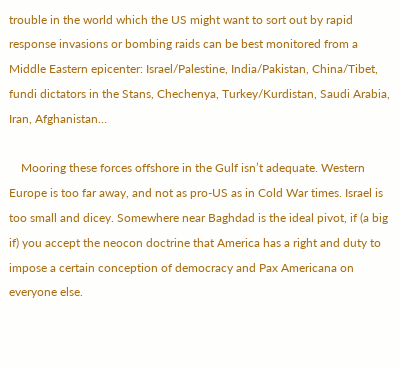trouble in the world which the US might want to sort out by rapid response invasions or bombing raids can be best monitored from a Middle Eastern epicenter: Israel/Palestine, India/Pakistan, China/Tibet, fundi dictators in the Stans, Chechenya, Turkey/Kurdistan, Saudi Arabia, Iran, Afghanistan…

    Mooring these forces offshore in the Gulf isn’t adequate. Western Europe is too far away, and not as pro-US as in Cold War times. Israel is too small and dicey. Somewhere near Baghdad is the ideal pivot, if (a big if) you accept the neocon doctrine that America has a right and duty to impose a certain conception of democracy and Pax Americana on everyone else.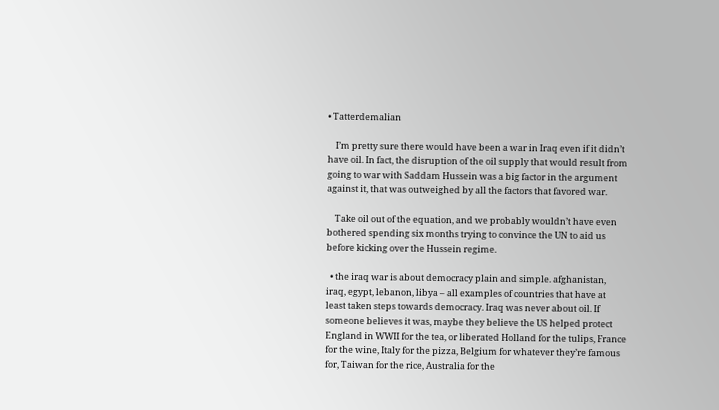• Tatterdemalian

    I’m pretty sure there would have been a war in Iraq even if it didn’t have oil. In fact, the disruption of the oil supply that would result from going to war with Saddam Hussein was a big factor in the argument against it, that was outweighed by all the factors that favored war.

    Take oil out of the equation, and we probably wouldn’t have even bothered spending six months trying to convince the UN to aid us before kicking over the Hussein regime.

  • the iraq war is about democracy plain and simple. afghanistan, iraq, egypt, lebanon, libya – all examples of countries that have at least taken steps towards democracy. Iraq was never about oil. If someone believes it was, maybe they believe the US helped protect England in WWII for the tea, or liberated Holland for the tulips, France for the wine, Italy for the pizza, Belgium for whatever they’re famous for, Taiwan for the rice, Australia for the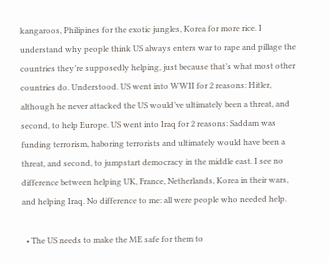kangaroos, Philipines for the exotic jungles, Korea for more rice. I understand why people think US always enters war to rape and pillage the countries they’re supposedly helping, just because that’s what most other countries do. Understood. US went into WWII for 2 reasons: Hitler, although he never attacked the US would’ve ultimately been a threat, and second, to help Europe. US went into Iraq for 2 reasons: Saddam was funding terrorism, haboring terrorists and ultimately would have been a threat, and second, to jumpstart democracy in the middle east. I see no difference between helping UK, France, Netherlands, Korea in their wars, and helping Iraq. No difference to me: all were people who needed help.

  • The US needs to make the ME safe for them to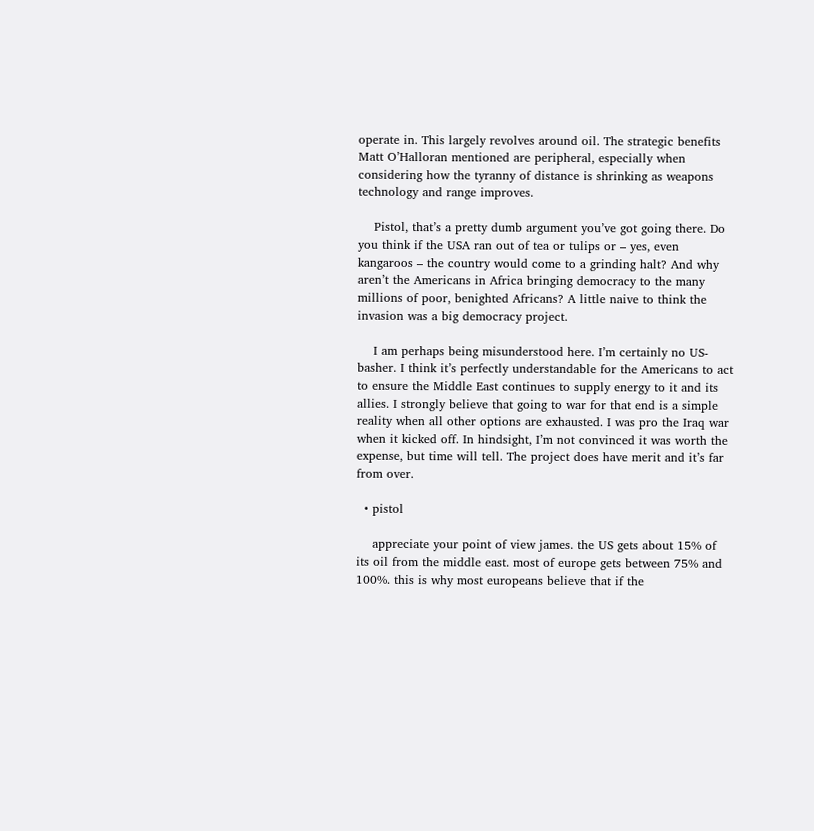operate in. This largely revolves around oil. The strategic benefits Matt O’Halloran mentioned are peripheral, especially when considering how the tyranny of distance is shrinking as weapons technology and range improves.

    Pistol, that’s a pretty dumb argument you’ve got going there. Do you think if the USA ran out of tea or tulips or – yes, even kangaroos – the country would come to a grinding halt? And why aren’t the Americans in Africa bringing democracy to the many millions of poor, benighted Africans? A little naive to think the invasion was a big democracy project.

    I am perhaps being misunderstood here. I’m certainly no US-basher. I think it’s perfectly understandable for the Americans to act to ensure the Middle East continues to supply energy to it and its allies. I strongly believe that going to war for that end is a simple reality when all other options are exhausted. I was pro the Iraq war when it kicked off. In hindsight, I’m not convinced it was worth the expense, but time will tell. The project does have merit and it’s far from over.

  • pistol

    appreciate your point of view james. the US gets about 15% of its oil from the middle east. most of europe gets between 75% and 100%. this is why most europeans believe that if the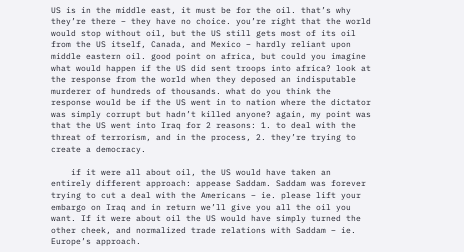US is in the middle east, it must be for the oil. that’s why they’re there – they have no choice. you’re right that the world would stop without oil, but the US still gets most of its oil from the US itself, Canada, and Mexico – hardly reliant upon middle eastern oil. good point on africa, but could you imagine what would happen if the US did sent troops into africa? look at the response from the world when they deposed an indisputable murderer of hundreds of thousands. what do you think the response would be if the US went in to nation where the dictator was simply corrupt but hadn’t killed anyone? again, my point was that the US went into Iraq for 2 reasons: 1. to deal with the threat of terrorism, and in the process, 2. they’re trying to create a democracy.

    if it were all about oil, the US would have taken an entirely different approach: appease Saddam. Saddam was forever trying to cut a deal with the Americans – ie. please lift your embargo on Iraq and in return we’ll give you all the oil you want. If it were about oil the US would have simply turned the other cheek, and normalized trade relations with Saddam – ie. Europe’s approach.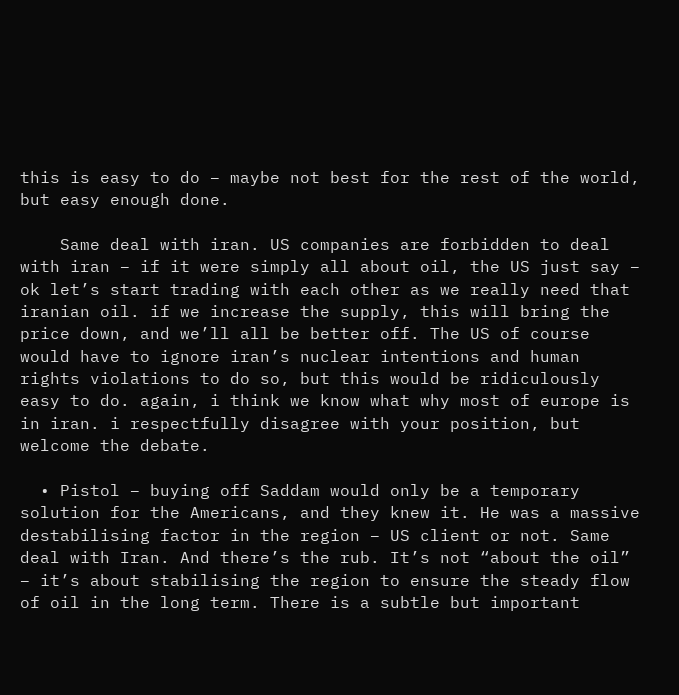this is easy to do – maybe not best for the rest of the world, but easy enough done.

    Same deal with iran. US companies are forbidden to deal with iran – if it were simply all about oil, the US just say – ok let’s start trading with each other as we really need that iranian oil. if we increase the supply, this will bring the price down, and we’ll all be better off. The US of course would have to ignore iran’s nuclear intentions and human rights violations to do so, but this would be ridiculously easy to do. again, i think we know what why most of europe is in iran. i respectfully disagree with your position, but welcome the debate.

  • Pistol – buying off Saddam would only be a temporary solution for the Americans, and they knew it. He was a massive destabilising factor in the region – US client or not. Same deal with Iran. And there’s the rub. It’s not “about the oil” – it’s about stabilising the region to ensure the steady flow of oil in the long term. There is a subtle but important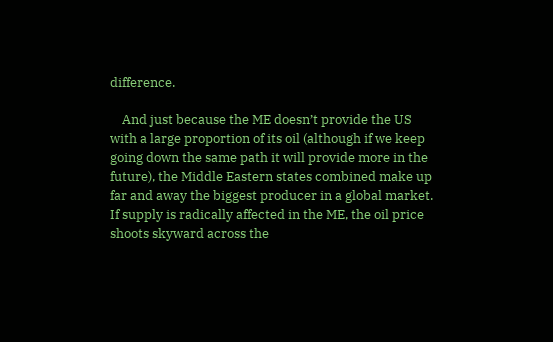difference.

    And just because the ME doesn’t provide the US with a large proportion of its oil (although if we keep going down the same path it will provide more in the future), the Middle Eastern states combined make up far and away the biggest producer in a global market. If supply is radically affected in the ME, the oil price shoots skyward across the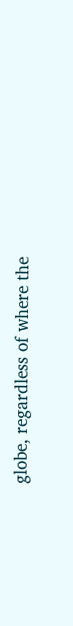globe, regardless of where the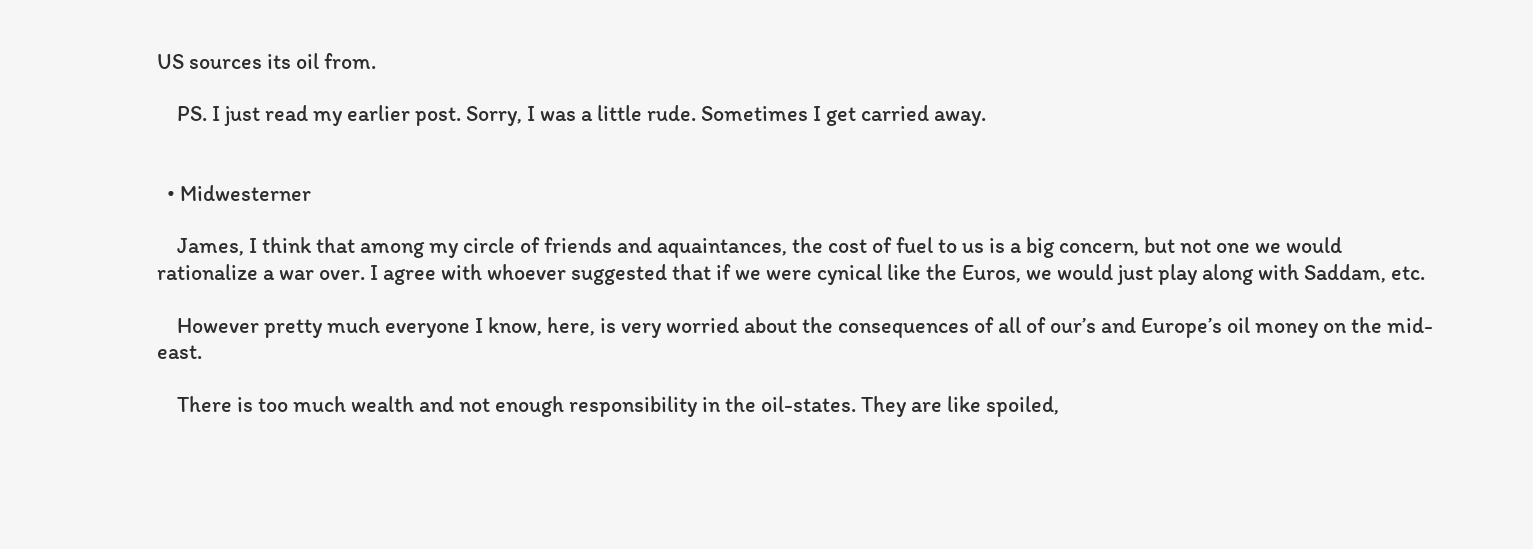US sources its oil from.

    PS. I just read my earlier post. Sorry, I was a little rude. Sometimes I get carried away.


  • Midwesterner

    James, I think that among my circle of friends and aquaintances, the cost of fuel to us is a big concern, but not one we would rationalize a war over. I agree with whoever suggested that if we were cynical like the Euros, we would just play along with Saddam, etc.

    However pretty much everyone I know, here, is very worried about the consequences of all of our’s and Europe’s oil money on the mid-east.

    There is too much wealth and not enough responsibility in the oil-states. They are like spoiled,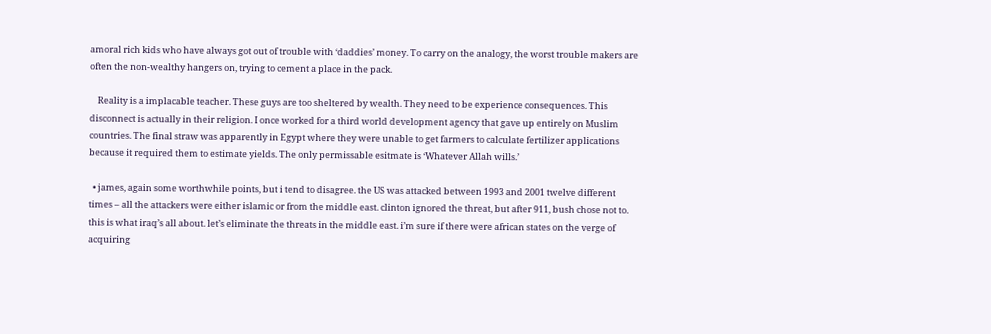amoral rich kids who have always got out of trouble with ‘daddies’ money. To carry on the analogy, the worst trouble makers are often the non-wealthy hangers on, trying to cement a place in the pack.

    Reality is a implacable teacher. These guys are too sheltered by wealth. They need to be experience consequences. This disconnect is actually in their religion. I once worked for a third world development agency that gave up entirely on Muslim countries. The final straw was apparently in Egypt where they were unable to get farmers to calculate fertilizer applications because it required them to estimate yields. The only permissable esitmate is ‘Whatever Allah wills.’

  • james, again some worthwhile points, but i tend to disagree. the US was attacked between 1993 and 2001 twelve different times – all the attackers were either islamic or from the middle east. clinton ignored the threat, but after 911, bush chose not to. this is what iraq’s all about. let’s eliminate the threats in the middle east. i’m sure if there were african states on the verge of acquiring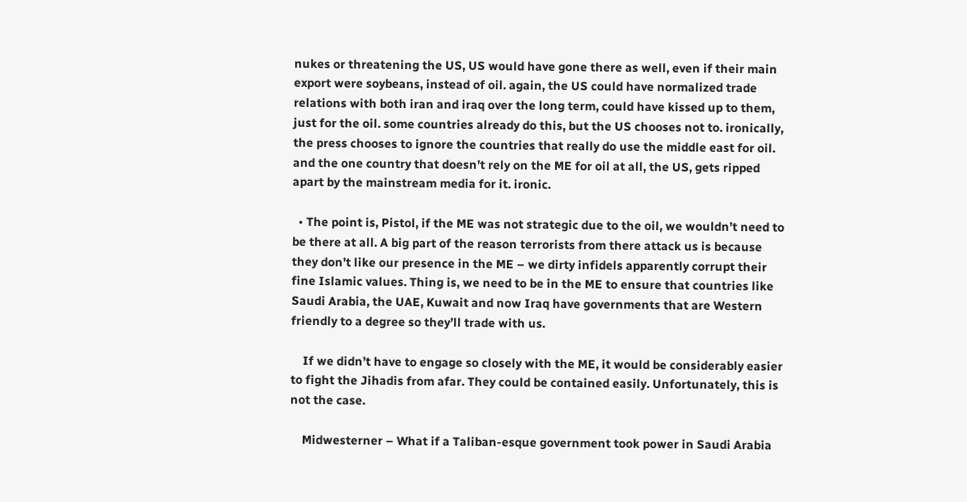nukes or threatening the US, US would have gone there as well, even if their main export were soybeans, instead of oil. again, the US could have normalized trade relations with both iran and iraq over the long term, could have kissed up to them, just for the oil. some countries already do this, but the US chooses not to. ironically, the press chooses to ignore the countries that really do use the middle east for oil. and the one country that doesn’t rely on the ME for oil at all, the US, gets ripped apart by the mainstream media for it. ironic.

  • The point is, Pistol, if the ME was not strategic due to the oil, we wouldn’t need to be there at all. A big part of the reason terrorists from there attack us is because they don’t like our presence in the ME – we dirty infidels apparently corrupt their fine Islamic values. Thing is, we need to be in the ME to ensure that countries like Saudi Arabia, the UAE, Kuwait and now Iraq have governments that are Western friendly to a degree so they’ll trade with us.

    If we didn’t have to engage so closely with the ME, it would be considerably easier to fight the Jihadis from afar. They could be contained easily. Unfortunately, this is not the case.

    Midwesterner – What if a Taliban-esque government took power in Saudi Arabia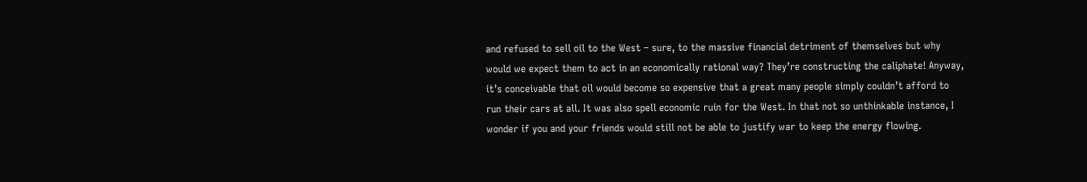and refused to sell oil to the West – sure, to the massive financial detriment of themselves but why would we expect them to act in an economically rational way? They’re constructing the caliphate! Anyway, it’s conceivable that oil would become so expensive that a great many people simply couldn’t afford to run their cars at all. It was also spell economic ruin for the West. In that not so unthinkable instance, I wonder if you and your friends would still not be able to justify war to keep the energy flowing.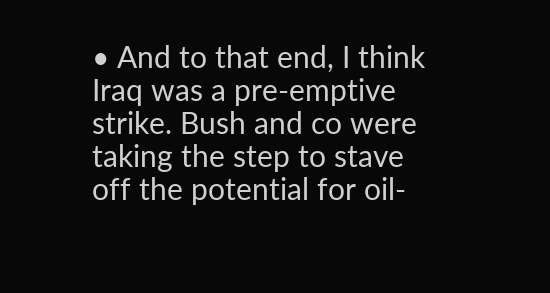• And to that end, I think Iraq was a pre-emptive strike. Bush and co were taking the step to stave off the potential for oil-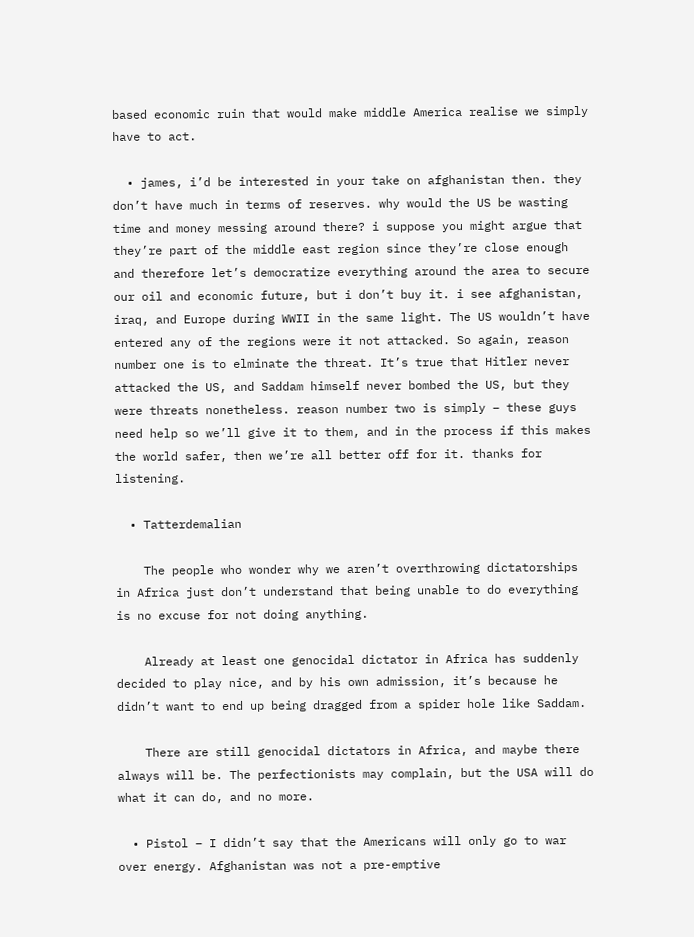based economic ruin that would make middle America realise we simply have to act.

  • james, i’d be interested in your take on afghanistan then. they don’t have much in terms of reserves. why would the US be wasting time and money messing around there? i suppose you might argue that they’re part of the middle east region since they’re close enough and therefore let’s democratize everything around the area to secure our oil and economic future, but i don’t buy it. i see afghanistan, iraq, and Europe during WWII in the same light. The US wouldn’t have entered any of the regions were it not attacked. So again, reason number one is to elminate the threat. It’s true that Hitler never attacked the US, and Saddam himself never bombed the US, but they were threats nonetheless. reason number two is simply – these guys need help so we’ll give it to them, and in the process if this makes the world safer, then we’re all better off for it. thanks for listening.

  • Tatterdemalian

    The people who wonder why we aren’t overthrowing dictatorships in Africa just don’t understand that being unable to do everything is no excuse for not doing anything.

    Already at least one genocidal dictator in Africa has suddenly decided to play nice, and by his own admission, it’s because he didn’t want to end up being dragged from a spider hole like Saddam.

    There are still genocidal dictators in Africa, and maybe there always will be. The perfectionists may complain, but the USA will do what it can do, and no more.

  • Pistol – I didn’t say that the Americans will only go to war over energy. Afghanistan was not a pre-emptive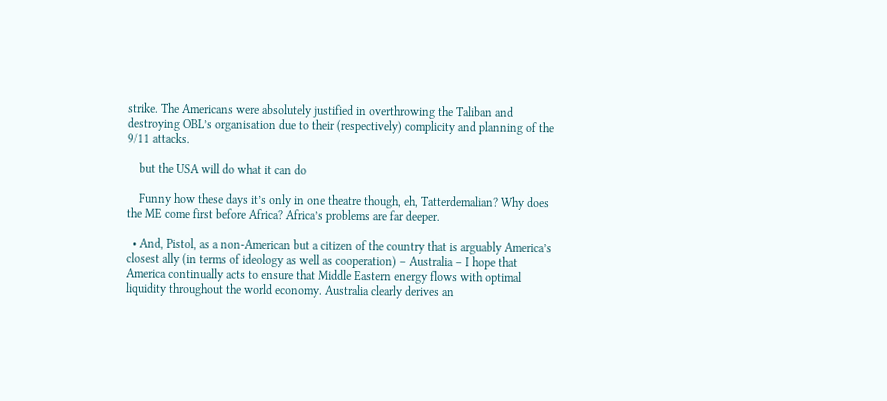strike. The Americans were absolutely justified in overthrowing the Taliban and destroying OBL’s organisation due to their (respectively) complicity and planning of the 9/11 attacks.

    but the USA will do what it can do

    Funny how these days it’s only in one theatre though, eh, Tatterdemalian? Why does the ME come first before Africa? Africa’s problems are far deeper.

  • And, Pistol, as a non-American but a citizen of the country that is arguably America’s closest ally (in terms of ideology as well as cooperation) – Australia – I hope that America continually acts to ensure that Middle Eastern energy flows with optimal liquidity throughout the world economy. Australia clearly derives an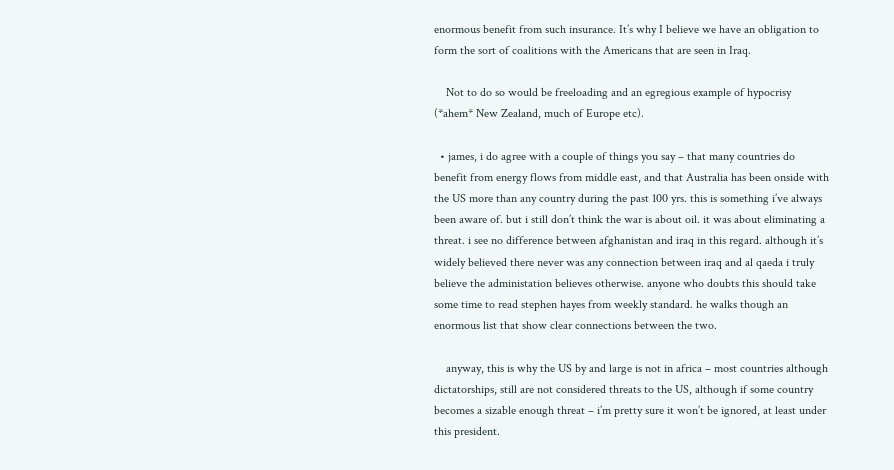enormous benefit from such insurance. It’s why I believe we have an obligation to form the sort of coalitions with the Americans that are seen in Iraq.

    Not to do so would be freeloading and an egregious example of hypocrisy (*ahem* New Zealand, much of Europe etc).

  • james, i do agree with a couple of things you say – that many countries do benefit from energy flows from middle east, and that Australia has been onside with the US more than any country during the past 100 yrs. this is something i’ve always been aware of. but i still don’t think the war is about oil. it was about eliminating a threat. i see no difference between afghanistan and iraq in this regard. although it’s widely believed there never was any connection between iraq and al qaeda i truly believe the administation believes otherwise. anyone who doubts this should take some time to read stephen hayes from weekly standard. he walks though an enormous list that show clear connections between the two.

    anyway, this is why the US by and large is not in africa – most countries although dictatorships, still are not considered threats to the US, although if some country becomes a sizable enough threat – i’m pretty sure it won’t be ignored, at least under this president.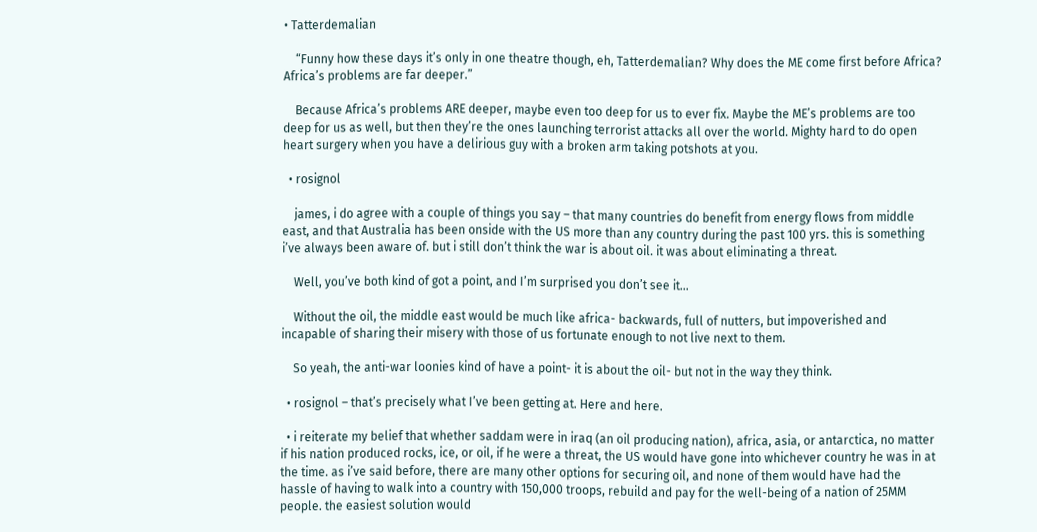• Tatterdemalian

    “Funny how these days it’s only in one theatre though, eh, Tatterdemalian? Why does the ME come first before Africa? Africa’s problems are far deeper.”

    Because Africa’s problems ARE deeper, maybe even too deep for us to ever fix. Maybe the ME’s problems are too deep for us as well, but then they’re the ones launching terrorist attacks all over the world. Mighty hard to do open heart surgery when you have a delirious guy with a broken arm taking potshots at you.

  • rosignol

    james, i do agree with a couple of things you say – that many countries do benefit from energy flows from middle east, and that Australia has been onside with the US more than any country during the past 100 yrs. this is something i’ve always been aware of. but i still don’t think the war is about oil. it was about eliminating a threat.

    Well, you’ve both kind of got a point, and I’m surprised you don’t see it…

    Without the oil, the middle east would be much like africa- backwards, full of nutters, but impoverished and incapable of sharing their misery with those of us fortunate enough to not live next to them.

    So yeah, the anti-war loonies kind of have a point- it is about the oil- but not in the way they think.

  • rosignol – that’s precisely what I’ve been getting at. Here and here.

  • i reiterate my belief that whether saddam were in iraq (an oil producing nation), africa, asia, or antarctica, no matter if his nation produced rocks, ice, or oil, if he were a threat, the US would have gone into whichever country he was in at the time. as i’ve said before, there are many other options for securing oil, and none of them would have had the hassle of having to walk into a country with 150,000 troops, rebuild and pay for the well-being of a nation of 25MM people. the easiest solution would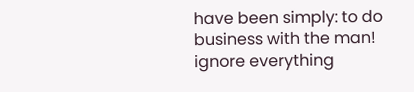have been simply: to do business with the man! ignore everything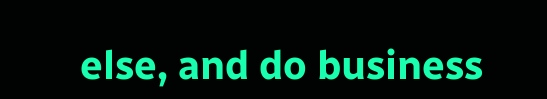else, and do business